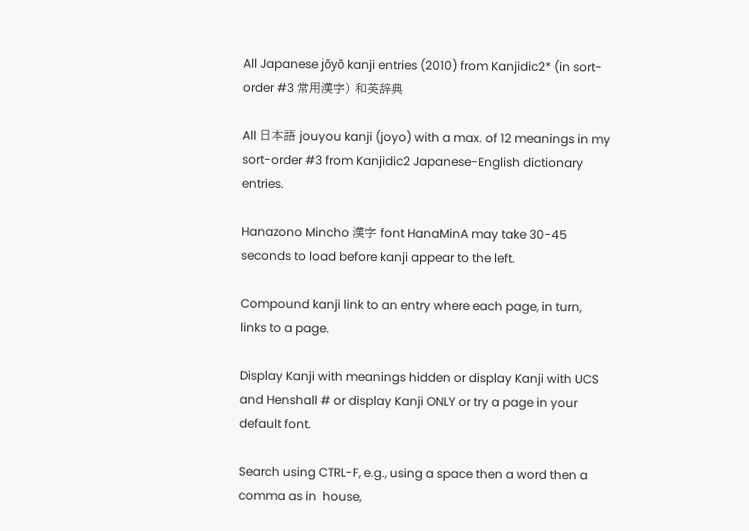All Japanese jōyō kanji entries (2010) from Kanjidic2* (in sort-order #3 常用漢字) 和英辞典

All 日本語 jouyou kanji (joyo) with a max. of 12 meanings in my sort-order #3 from Kanjidic2 Japanese-English dictionary entries.

Hanazono Mincho 漢字 font HanaMinA may take 30-45 seconds to load before kanji appear to the left.

Compound kanji link to an entry where each page, in turn, links to a page.

Display Kanji with meanings hidden or display Kanji with UCS and Henshall # or display Kanji ONLY or try a page in your default font.

Search using CTRL-F, e.g., using a space then a word then a comma as in  house,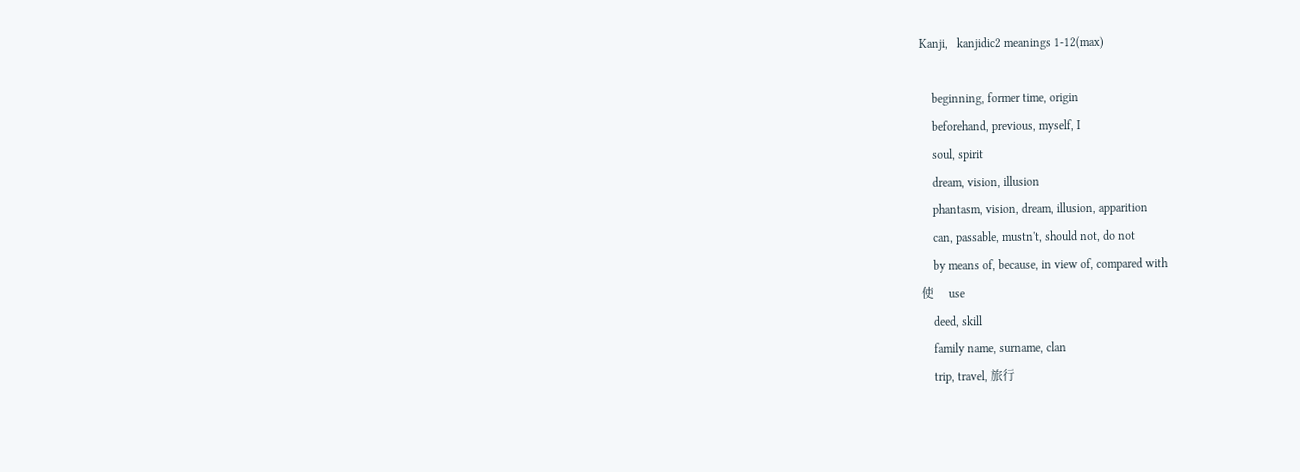Kanji,   kanjidic2 meanings 1-12(max)

    beginning, former time, origin
    beforehand, previous, myself, I
    soul, spirit
    dream, vision, illusion
    phantasm, vision, dream, illusion, apparition
    can, passable, mustn't, should not, do not
    by means of, because, in view of, compared with
使     use
    deed, skill
    family name, surname, clan
    trip, travel, 旅行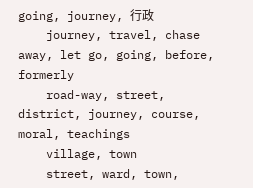going, journey, 行政
    journey, travel, chase away, let go, going, before, formerly
    road-way, street, district, journey, course, moral, teachings
    village, town
    street, ward, town,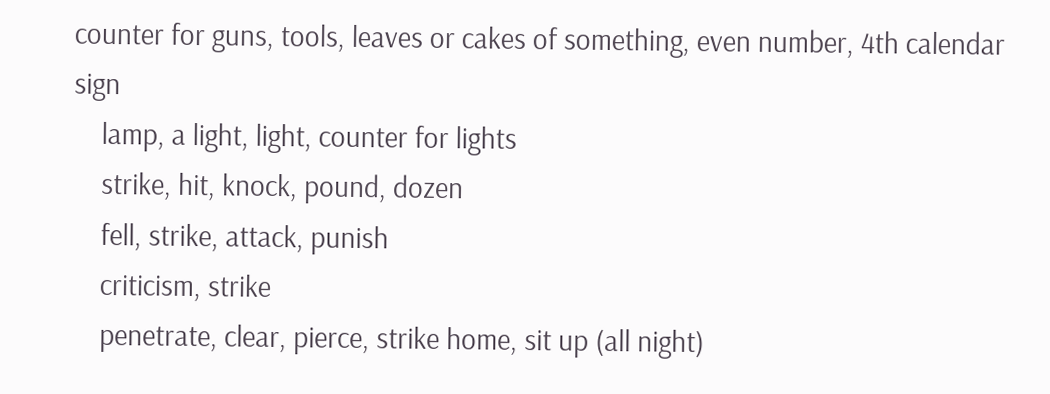counter for guns, tools, leaves or cakes of something, even number, 4th calendar sign
    lamp, a light, light, counter for lights
    strike, hit, knock, pound, dozen
    fell, strike, attack, punish
    criticism, strike
    penetrate, clear, pierce, strike home, sit up (all night)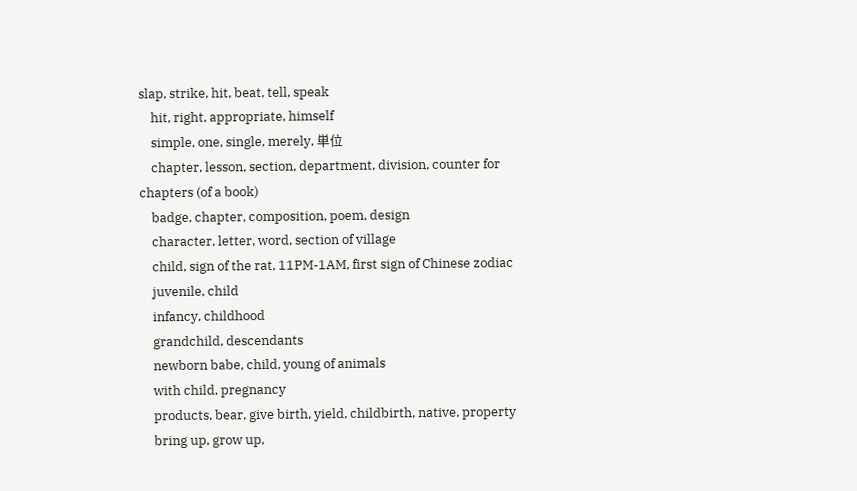slap, strike, hit, beat, tell, speak
    hit, right, appropriate, himself
    simple, one, single, merely, 単位
    chapter, lesson, section, department, division, counter for chapters (of a book)
    badge, chapter, composition, poem, design
    character, letter, word, section of village
    child, sign of the rat, 11PM-1AM, first sign of Chinese zodiac
    juvenile, child
    infancy, childhood
    grandchild, descendants
    newborn babe, child, young of animals
    with child, pregnancy
    products, bear, give birth, yield, childbirth, native, property
    bring up, grow up,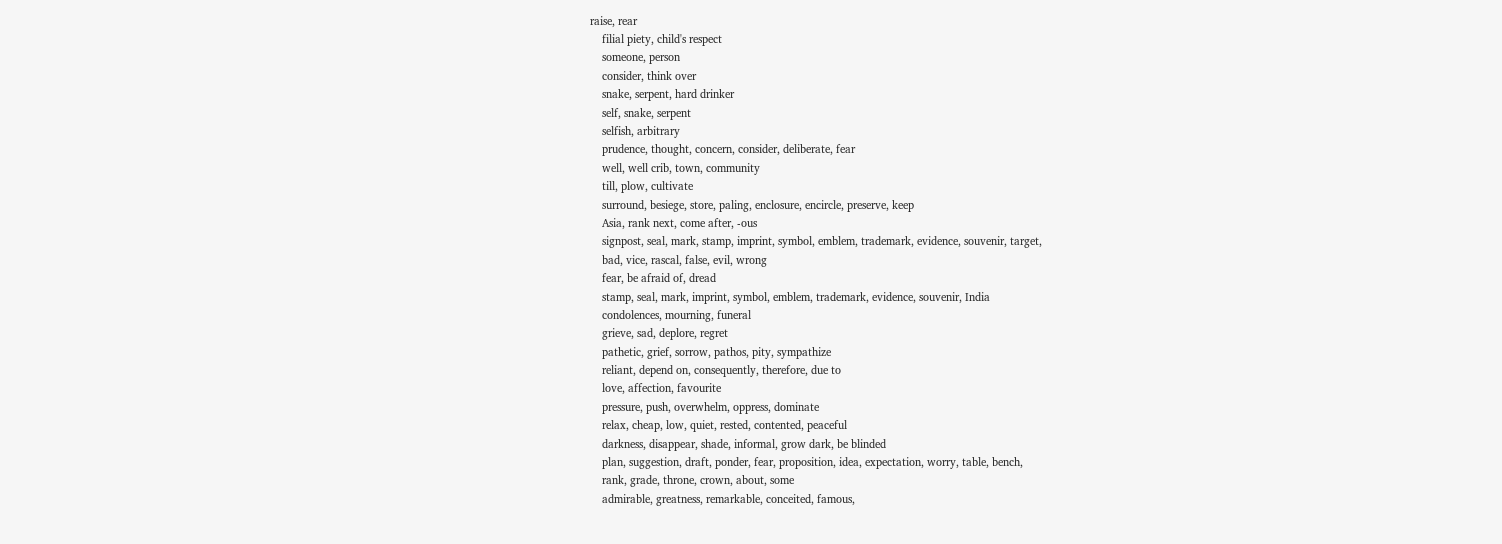raise, rear
    filial piety, child's respect
    someone, person
    consider, think over
    snake, serpent, hard drinker
    self, snake, serpent
    selfish, arbitrary
    prudence, thought, concern, consider, deliberate, fear
    well, well crib, town, community
    till, plow, cultivate
    surround, besiege, store, paling, enclosure, encircle, preserve, keep
    Asia, rank next, come after, -ous
    signpost, seal, mark, stamp, imprint, symbol, emblem, trademark, evidence, souvenir, target,
    bad, vice, rascal, false, evil, wrong
    fear, be afraid of, dread
    stamp, seal, mark, imprint, symbol, emblem, trademark, evidence, souvenir, India
    condolences, mourning, funeral
    grieve, sad, deplore, regret
    pathetic, grief, sorrow, pathos, pity, sympathize
    reliant, depend on, consequently, therefore, due to
    love, affection, favourite
    pressure, push, overwhelm, oppress, dominate
    relax, cheap, low, quiet, rested, contented, peaceful
    darkness, disappear, shade, informal, grow dark, be blinded
    plan, suggestion, draft, ponder, fear, proposition, idea, expectation, worry, table, bench,
    rank, grade, throne, crown, about, some
    admirable, greatness, remarkable, conceited, famous,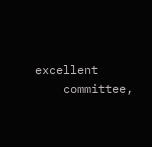excellent
    committee,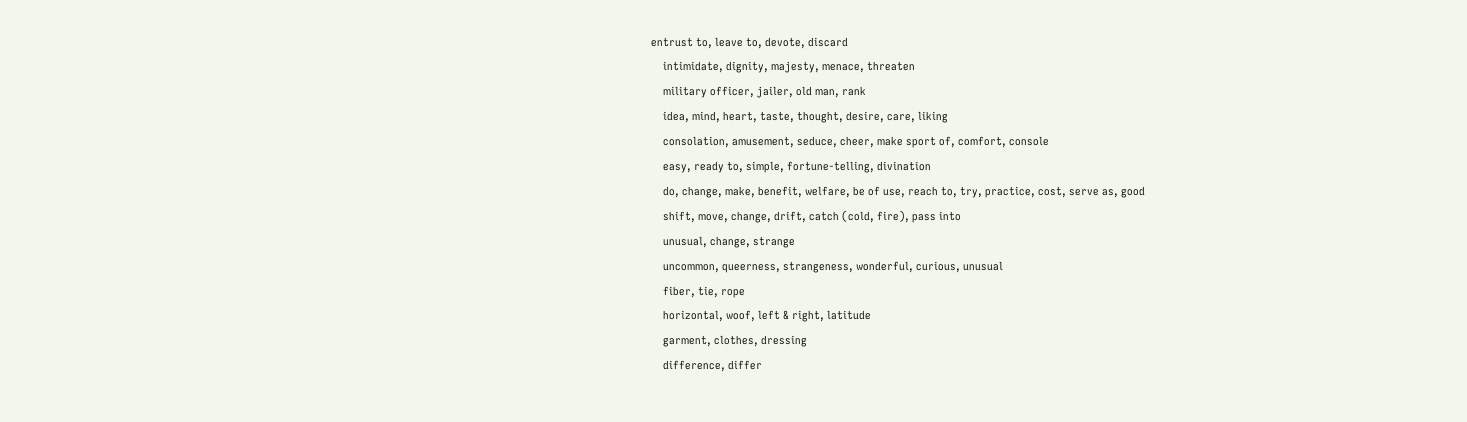entrust to, leave to, devote, discard
    intimidate, dignity, majesty, menace, threaten
    military officer, jailer, old man, rank
    idea, mind, heart, taste, thought, desire, care, liking
    consolation, amusement, seduce, cheer, make sport of, comfort, console
    easy, ready to, simple, fortune-telling, divination
    do, change, make, benefit, welfare, be of use, reach to, try, practice, cost, serve as, good
    shift, move, change, drift, catch (cold, fire), pass into
    unusual, change, strange
    uncommon, queerness, strangeness, wonderful, curious, unusual
    fiber, tie, rope
    horizontal, woof, left & right, latitude
    garment, clothes, dressing
    difference, differ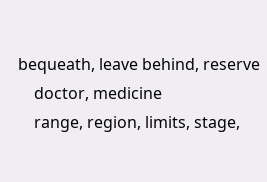bequeath, leave behind, reserve
    doctor, medicine
    range, region, limits, stage,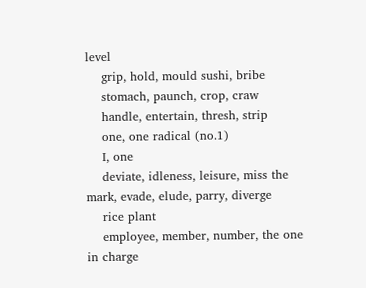level
    grip, hold, mould sushi, bribe
    stomach, paunch, crop, craw
    handle, entertain, thresh, strip
    one, one radical (no.1)
    I, one
    deviate, idleness, leisure, miss the mark, evade, elude, parry, diverge
    rice plant
    employee, member, number, the one in charge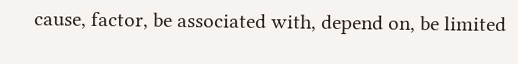cause, factor, be associated with, depend on, be limited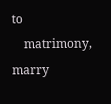to
    matrimony, marry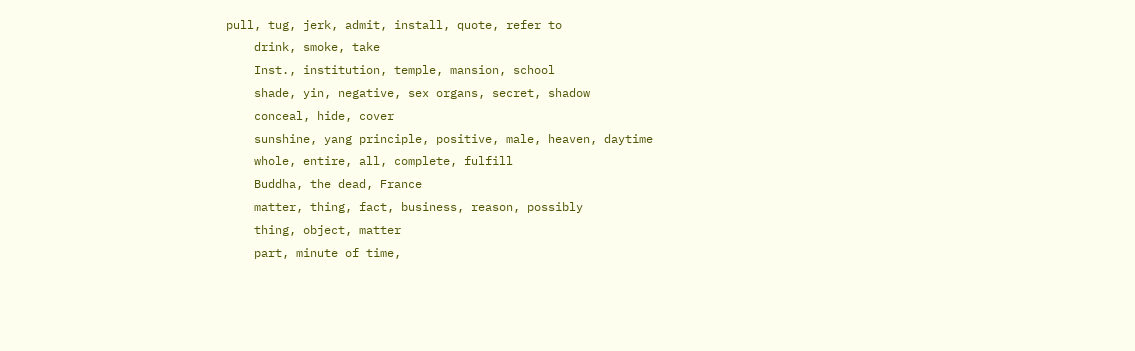pull, tug, jerk, admit, install, quote, refer to
    drink, smoke, take
    Inst., institution, temple, mansion, school
    shade, yin, negative, sex organs, secret, shadow
    conceal, hide, cover
    sunshine, yang principle, positive, male, heaven, daytime
    whole, entire, all, complete, fulfill
    Buddha, the dead, France
    matter, thing, fact, business, reason, possibly
    thing, object, matter
    part, minute of time,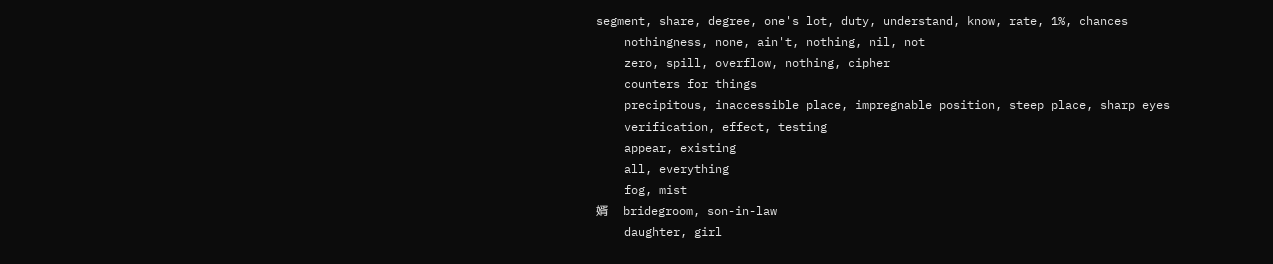segment, share, degree, one's lot, duty, understand, know, rate, 1%, chances
    nothingness, none, ain't, nothing, nil, not
    zero, spill, overflow, nothing, cipher
    counters for things
    precipitous, inaccessible place, impregnable position, steep place, sharp eyes
    verification, effect, testing
    appear, existing
    all, everything
    fog, mist
婿     bridegroom, son-in-law
    daughter, girl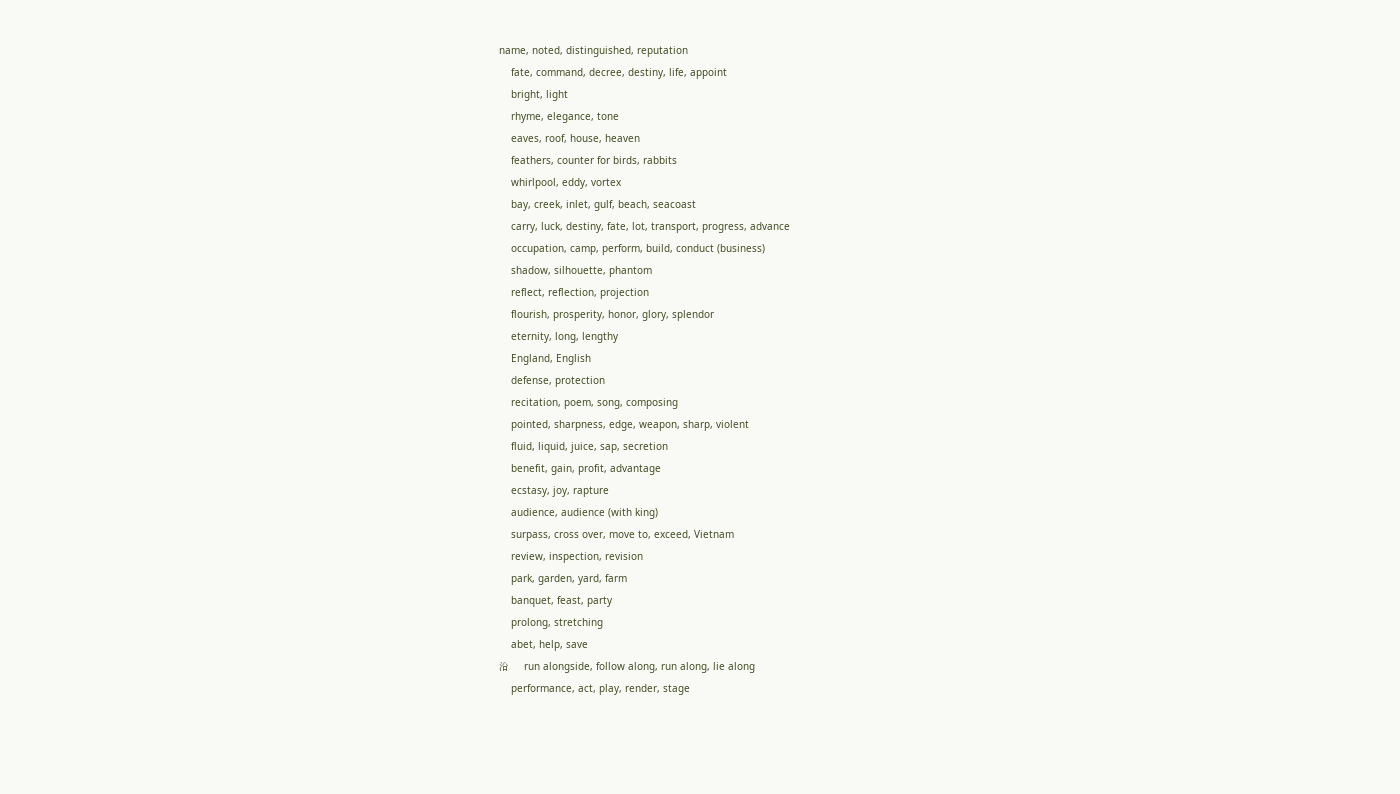name, noted, distinguished, reputation
    fate, command, decree, destiny, life, appoint
    bright, light
    rhyme, elegance, tone
    eaves, roof, house, heaven
    feathers, counter for birds, rabbits
    whirlpool, eddy, vortex
    bay, creek, inlet, gulf, beach, seacoast
    carry, luck, destiny, fate, lot, transport, progress, advance
    occupation, camp, perform, build, conduct (business)
    shadow, silhouette, phantom
    reflect, reflection, projection
    flourish, prosperity, honor, glory, splendor
    eternity, long, lengthy
    England, English
    defense, protection
    recitation, poem, song, composing
    pointed, sharpness, edge, weapon, sharp, violent
    fluid, liquid, juice, sap, secretion
    benefit, gain, profit, advantage
    ecstasy, joy, rapture
    audience, audience (with king)
    surpass, cross over, move to, exceed, Vietnam
    review, inspection, revision
    park, garden, yard, farm
    banquet, feast, party
    prolong, stretching
    abet, help, save
沿     run alongside, follow along, run along, lie along
    performance, act, play, render, stage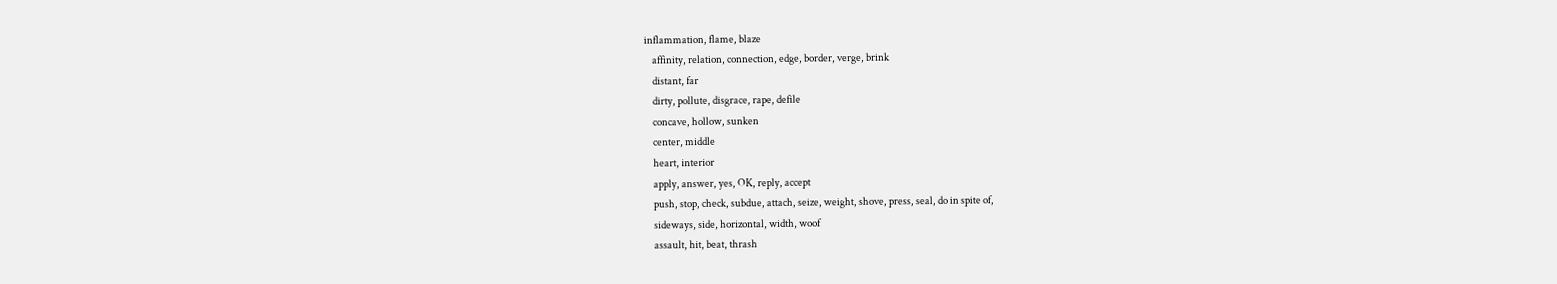inflammation, flame, blaze
    affinity, relation, connection, edge, border, verge, brink
    distant, far
    dirty, pollute, disgrace, rape, defile
    concave, hollow, sunken
    center, middle
    heart, interior
    apply, answer, yes, OK, reply, accept
    push, stop, check, subdue, attach, seize, weight, shove, press, seal, do in spite of,
    sideways, side, horizontal, width, woof
    assault, hit, beat, thrash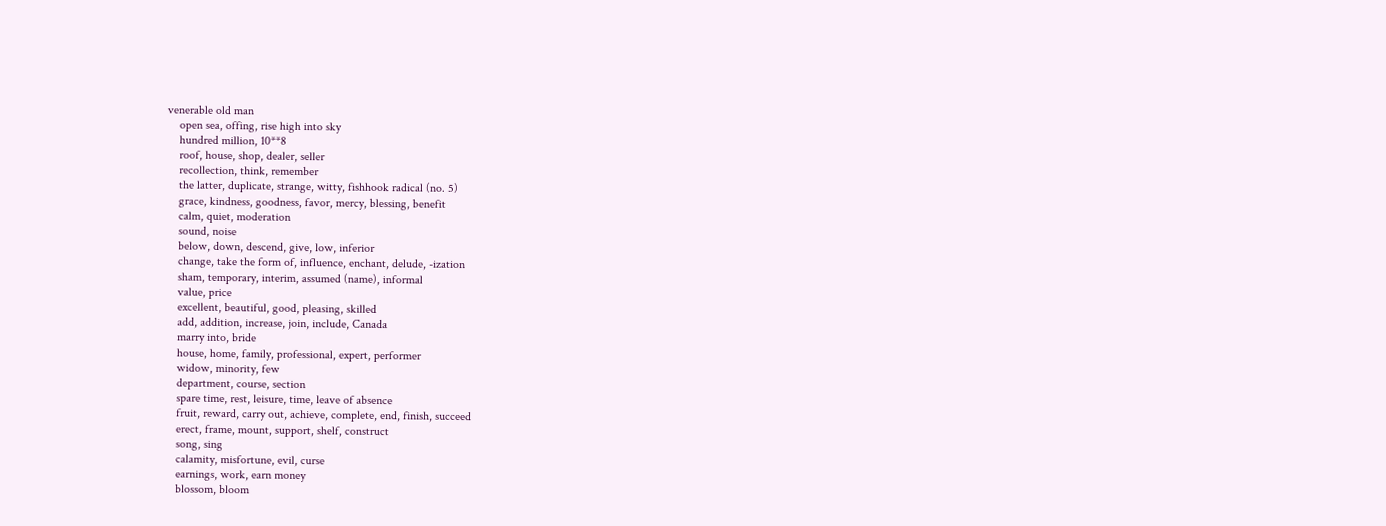venerable old man
    open sea, offing, rise high into sky
    hundred million, 10**8
    roof, house, shop, dealer, seller
    recollection, think, remember
    the latter, duplicate, strange, witty, fishhook radical (no. 5)
    grace, kindness, goodness, favor, mercy, blessing, benefit
    calm, quiet, moderation
    sound, noise
    below, down, descend, give, low, inferior
    change, take the form of, influence, enchant, delude, -ization
    sham, temporary, interim, assumed (name), informal
    value, price
    excellent, beautiful, good, pleasing, skilled
    add, addition, increase, join, include, Canada
    marry into, bride
    house, home, family, professional, expert, performer
    widow, minority, few
    department, course, section
    spare time, rest, leisure, time, leave of absence
    fruit, reward, carry out, achieve, complete, end, finish, succeed
    erect, frame, mount, support, shelf, construct
    song, sing
    calamity, misfortune, evil, curse
    earnings, work, earn money
    blossom, bloom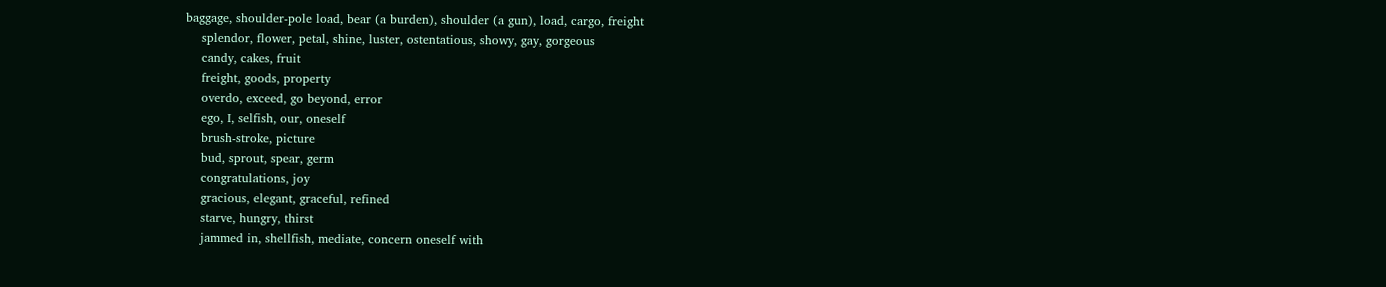baggage, shoulder-pole load, bear (a burden), shoulder (a gun), load, cargo, freight
    splendor, flower, petal, shine, luster, ostentatious, showy, gay, gorgeous
    candy, cakes, fruit
    freight, goods, property
    overdo, exceed, go beyond, error
    ego, I, selfish, our, oneself
    brush-stroke, picture
    bud, sprout, spear, germ
    congratulations, joy
    gracious, elegant, graceful, refined
    starve, hungry, thirst
    jammed in, shellfish, mediate, concern oneself with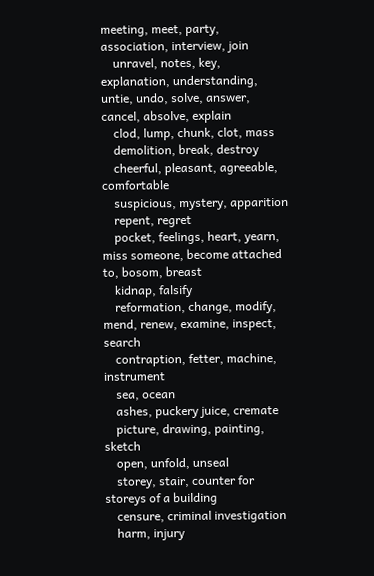meeting, meet, party, association, interview, join
    unravel, notes, key, explanation, understanding, untie, undo, solve, answer, cancel, absolve, explain
    clod, lump, chunk, clot, mass
    demolition, break, destroy
    cheerful, pleasant, agreeable, comfortable
    suspicious, mystery, apparition
    repent, regret
    pocket, feelings, heart, yearn, miss someone, become attached to, bosom, breast
    kidnap, falsify
    reformation, change, modify, mend, renew, examine, inspect, search
    contraption, fetter, machine, instrument
    sea, ocean
    ashes, puckery juice, cremate
    picture, drawing, painting, sketch
    open, unfold, unseal
    storey, stair, counter for storeys of a building
    censure, criminal investigation
    harm, injury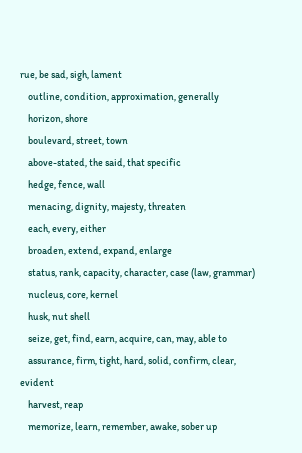rue, be sad, sigh, lament
    outline, condition, approximation, generally
    horizon, shore
    boulevard, street, town
    above-stated, the said, that specific
    hedge, fence, wall
    menacing, dignity, majesty, threaten
    each, every, either
    broaden, extend, expand, enlarge
    status, rank, capacity, character, case (law, grammar)
    nucleus, core, kernel
    husk, nut shell
    seize, get, find, earn, acquire, can, may, able to
    assurance, firm, tight, hard, solid, confirm, clear, evident
    harvest, reap
    memorize, learn, remember, awake, sober up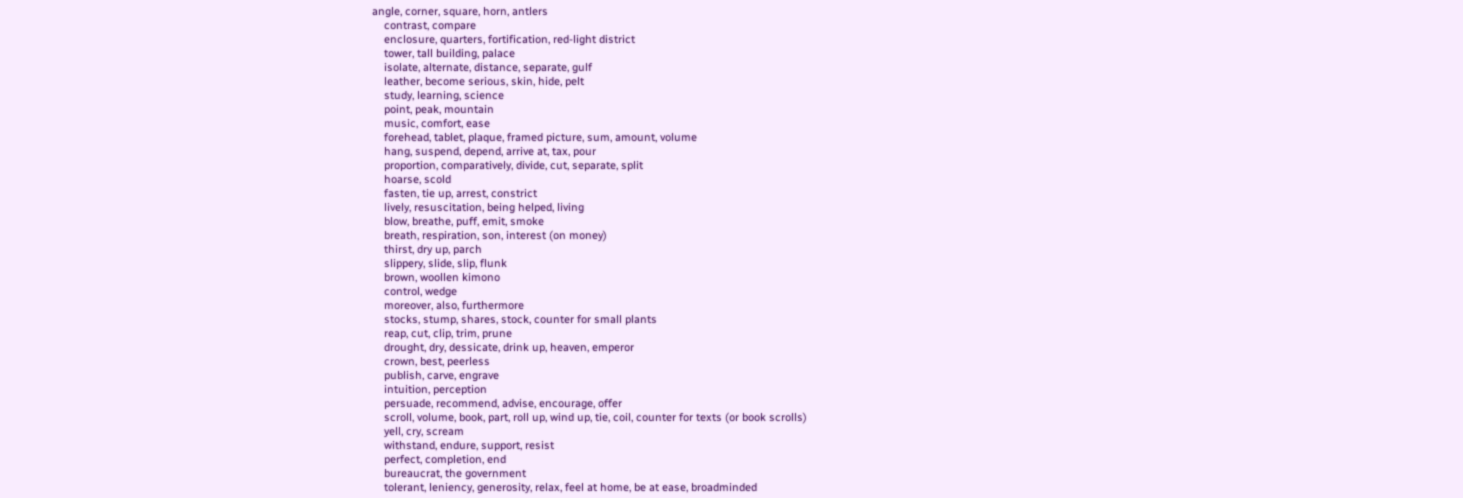angle, corner, square, horn, antlers
    contrast, compare
    enclosure, quarters, fortification, red-light district
    tower, tall building, palace
    isolate, alternate, distance, separate, gulf
    leather, become serious, skin, hide, pelt
    study, learning, science
    point, peak, mountain
    music, comfort, ease
    forehead, tablet, plaque, framed picture, sum, amount, volume
    hang, suspend, depend, arrive at, tax, pour
    proportion, comparatively, divide, cut, separate, split
    hoarse, scold
    fasten, tie up, arrest, constrict
    lively, resuscitation, being helped, living
    blow, breathe, puff, emit, smoke
    breath, respiration, son, interest (on money)
    thirst, dry up, parch
    slippery, slide, slip, flunk
    brown, woollen kimono
    control, wedge
    moreover, also, furthermore
    stocks, stump, shares, stock, counter for small plants
    reap, cut, clip, trim, prune
    drought, dry, dessicate, drink up, heaven, emperor
    crown, best, peerless
    publish, carve, engrave
    intuition, perception
    persuade, recommend, advise, encourage, offer
    scroll, volume, book, part, roll up, wind up, tie, coil, counter for texts (or book scrolls)
    yell, cry, scream
    withstand, endure, support, resist
    perfect, completion, end
    bureaucrat, the government
    tolerant, leniency, generosity, relax, feel at home, be at ease, broadminded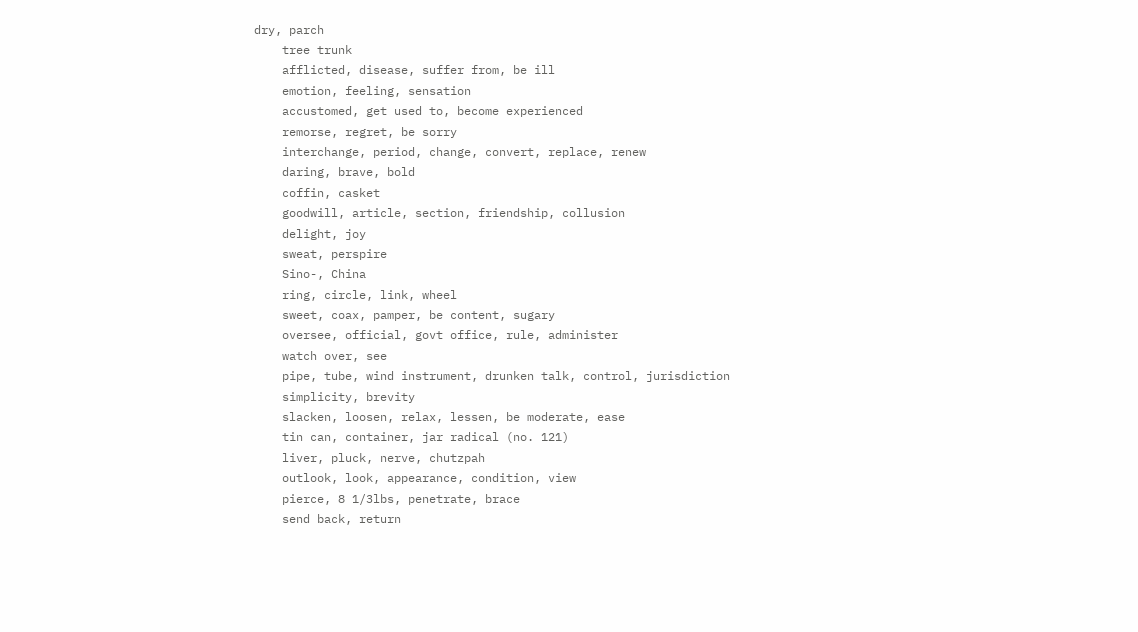dry, parch
    tree trunk
    afflicted, disease, suffer from, be ill
    emotion, feeling, sensation
    accustomed, get used to, become experienced
    remorse, regret, be sorry
    interchange, period, change, convert, replace, renew
    daring, brave, bold
    coffin, casket
    goodwill, article, section, friendship, collusion
    delight, joy
    sweat, perspire
    Sino-, China
    ring, circle, link, wheel
    sweet, coax, pamper, be content, sugary
    oversee, official, govt office, rule, administer
    watch over, see
    pipe, tube, wind instrument, drunken talk, control, jurisdiction
    simplicity, brevity
    slacken, loosen, relax, lessen, be moderate, ease
    tin can, container, jar radical (no. 121)
    liver, pluck, nerve, chutzpah
    outlook, look, appearance, condition, view
    pierce, 8 1/3lbs, penetrate, brace
    send back, return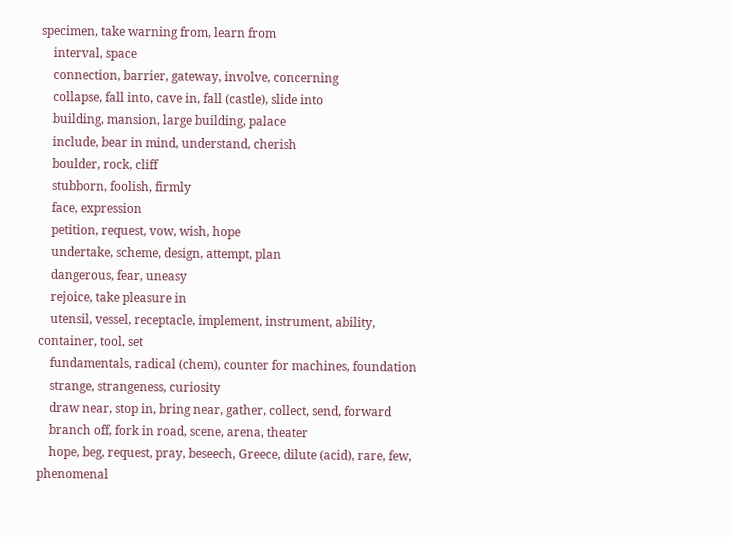specimen, take warning from, learn from
    interval, space
    connection, barrier, gateway, involve, concerning
    collapse, fall into, cave in, fall (castle), slide into
    building, mansion, large building, palace
    include, bear in mind, understand, cherish
    boulder, rock, cliff
    stubborn, foolish, firmly
    face, expression
    petition, request, vow, wish, hope
    undertake, scheme, design, attempt, plan
    dangerous, fear, uneasy
    rejoice, take pleasure in
    utensil, vessel, receptacle, implement, instrument, ability, container, tool, set
    fundamentals, radical (chem), counter for machines, foundation
    strange, strangeness, curiosity
    draw near, stop in, bring near, gather, collect, send, forward
    branch off, fork in road, scene, arena, theater
    hope, beg, request, pray, beseech, Greece, dilute (acid), rare, few, phenomenal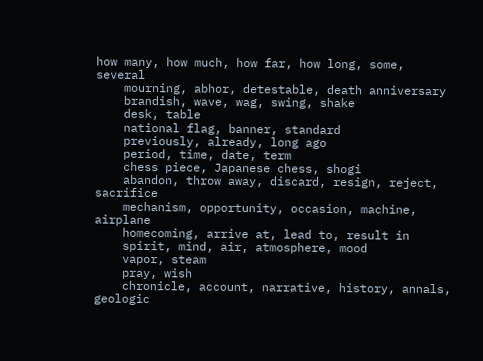how many, how much, how far, how long, some, several
    mourning, abhor, detestable, death anniversary
    brandish, wave, wag, swing, shake
    desk, table
    national flag, banner, standard
    previously, already, long ago
    period, time, date, term
    chess piece, Japanese chess, shogi
    abandon, throw away, discard, resign, reject, sacrifice
    mechanism, opportunity, occasion, machine, airplane
    homecoming, arrive at, lead to, result in
    spirit, mind, air, atmosphere, mood
    vapor, steam
    pray, wish
    chronicle, account, narrative, history, annals, geologic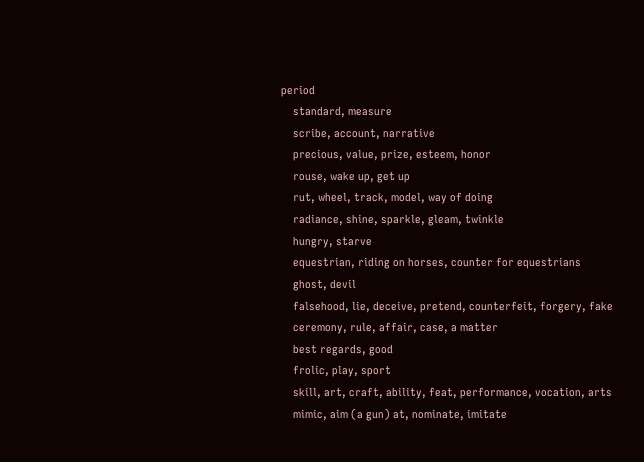period
    standard, measure
    scribe, account, narrative
    precious, value, prize, esteem, honor
    rouse, wake up, get up
    rut, wheel, track, model, way of doing
    radiance, shine, sparkle, gleam, twinkle
    hungry, starve
    equestrian, riding on horses, counter for equestrians
    ghost, devil
    falsehood, lie, deceive, pretend, counterfeit, forgery, fake
    ceremony, rule, affair, case, a matter
    best regards, good
    frolic, play, sport
    skill, art, craft, ability, feat, performance, vocation, arts
    mimic, aim (a gun) at, nominate, imitate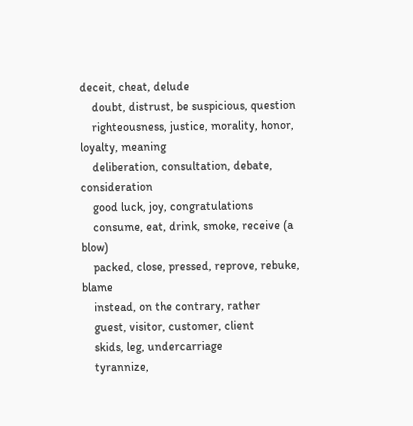deceit, cheat, delude
    doubt, distrust, be suspicious, question
    righteousness, justice, morality, honor, loyalty, meaning
    deliberation, consultation, debate, consideration
    good luck, joy, congratulations
    consume, eat, drink, smoke, receive (a blow)
    packed, close, pressed, reprove, rebuke, blame
    instead, on the contrary, rather
    guest, visitor, customer, client
    skids, leg, undercarriage
    tyrannize,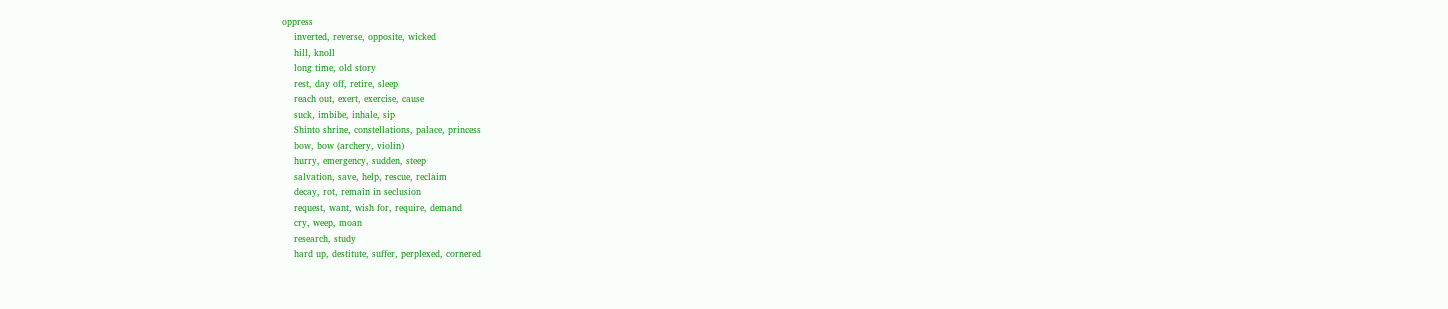oppress
    inverted, reverse, opposite, wicked
    hill, knoll
    long time, old story
    rest, day off, retire, sleep
    reach out, exert, exercise, cause
    suck, imbibe, inhale, sip
    Shinto shrine, constellations, palace, princess
    bow, bow (archery, violin)
    hurry, emergency, sudden, steep
    salvation, save, help, rescue, reclaim
    decay, rot, remain in seclusion
    request, want, wish for, require, demand
    cry, weep, moan
    research, study
    hard up, destitute, suffer, perplexed, cornered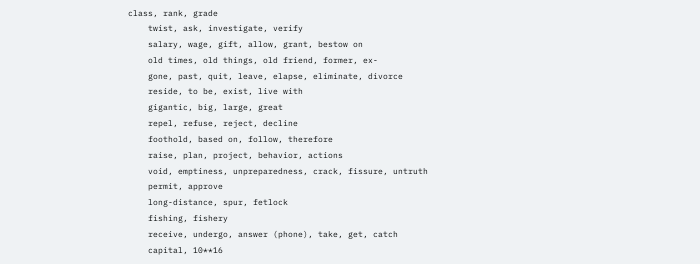class, rank, grade
    twist, ask, investigate, verify
    salary, wage, gift, allow, grant, bestow on
    old times, old things, old friend, former, ex-
    gone, past, quit, leave, elapse, eliminate, divorce
    reside, to be, exist, live with
    gigantic, big, large, great
    repel, refuse, reject, decline
    foothold, based on, follow, therefore
    raise, plan, project, behavior, actions
    void, emptiness, unpreparedness, crack, fissure, untruth
    permit, approve
    long-distance, spur, fetlock
    fishing, fishery
    receive, undergo, answer (phone), take, get, catch
    capital, 10**16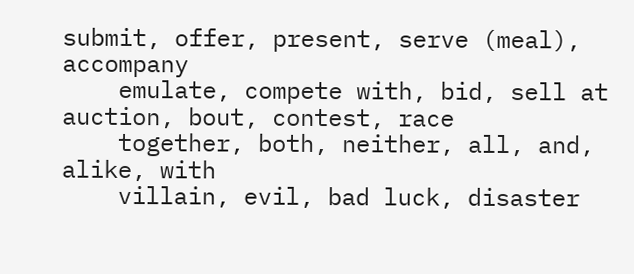submit, offer, present, serve (meal), accompany
    emulate, compete with, bid, sell at auction, bout, contest, race
    together, both, neither, all, and, alike, with
    villain, evil, bad luck, disaster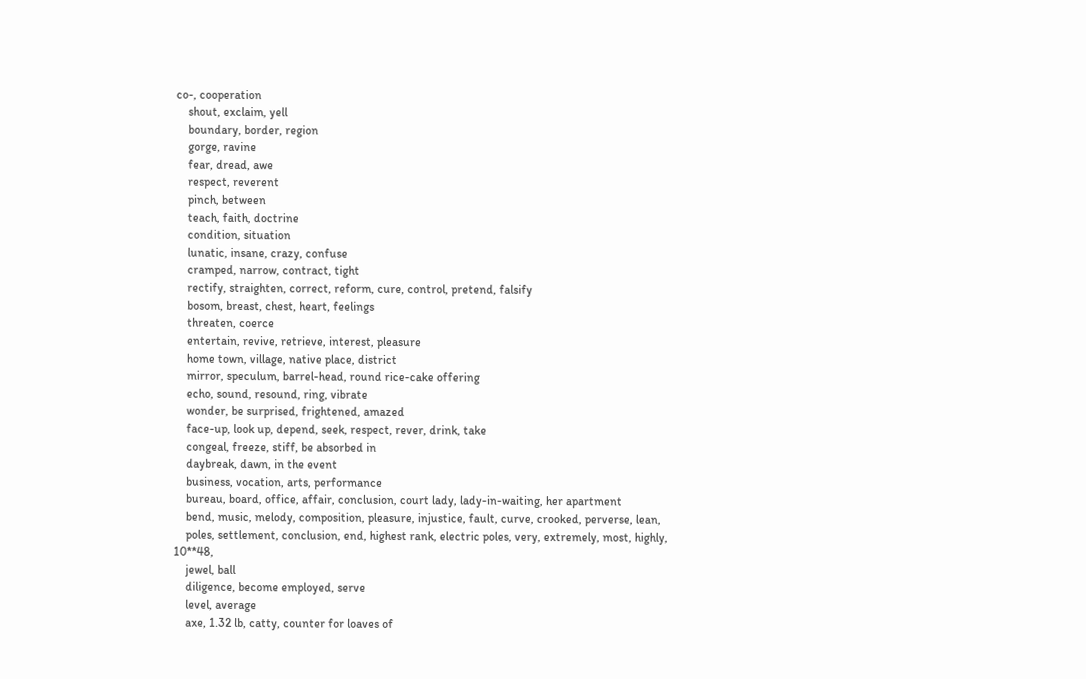co-, cooperation
    shout, exclaim, yell
    boundary, border, region
    gorge, ravine
    fear, dread, awe
    respect, reverent
    pinch, between
    teach, faith, doctrine
    condition, situation
    lunatic, insane, crazy, confuse
    cramped, narrow, contract, tight
    rectify, straighten, correct, reform, cure, control, pretend, falsify
    bosom, breast, chest, heart, feelings
    threaten, coerce
    entertain, revive, retrieve, interest, pleasure
    home town, village, native place, district
    mirror, speculum, barrel-head, round rice-cake offering
    echo, sound, resound, ring, vibrate
    wonder, be surprised, frightened, amazed
    face-up, look up, depend, seek, respect, rever, drink, take
    congeal, freeze, stiff, be absorbed in
    daybreak, dawn, in the event
    business, vocation, arts, performance
    bureau, board, office, affair, conclusion, court lady, lady-in-waiting, her apartment
    bend, music, melody, composition, pleasure, injustice, fault, curve, crooked, perverse, lean,
    poles, settlement, conclusion, end, highest rank, electric poles, very, extremely, most, highly, 10**48,
    jewel, ball
    diligence, become employed, serve
    level, average
    axe, 1.32 lb, catty, counter for loaves of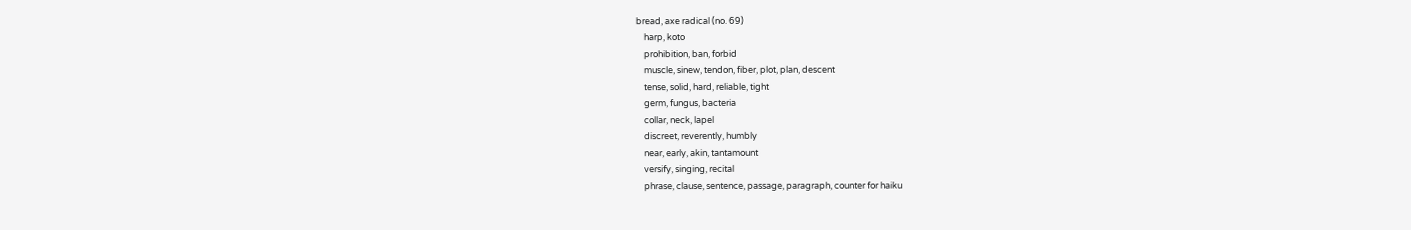bread, axe radical (no. 69)
    harp, koto
    prohibition, ban, forbid
    muscle, sinew, tendon, fiber, plot, plan, descent
    tense, solid, hard, reliable, tight
    germ, fungus, bacteria
    collar, neck, lapel
    discreet, reverently, humbly
    near, early, akin, tantamount
    versify, singing, recital
    phrase, clause, sentence, passage, paragraph, counter for haiku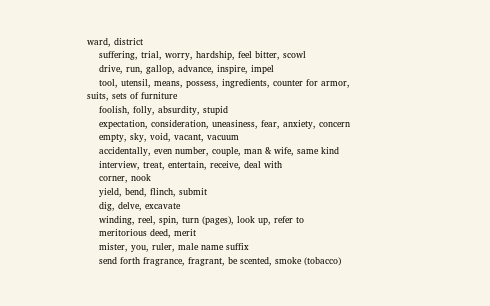ward, district
    suffering, trial, worry, hardship, feel bitter, scowl
    drive, run, gallop, advance, inspire, impel
    tool, utensil, means, possess, ingredients, counter for armor, suits, sets of furniture
    foolish, folly, absurdity, stupid
    expectation, consideration, uneasiness, fear, anxiety, concern
    empty, sky, void, vacant, vacuum
    accidentally, even number, couple, man & wife, same kind
    interview, treat, entertain, receive, deal with
    corner, nook
    yield, bend, flinch, submit
    dig, delve, excavate
    winding, reel, spin, turn (pages), look up, refer to
    meritorious deed, merit
    mister, you, ruler, male name suffix
    send forth fragrance, fragrant, be scented, smoke (tobacco)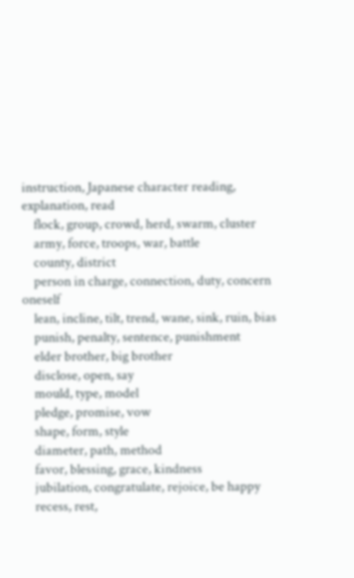instruction, Japanese character reading, explanation, read
    flock, group, crowd, herd, swarm, cluster
    army, force, troops, war, battle
    county, district
    person in charge, connection, duty, concern oneself
    lean, incline, tilt, trend, wane, sink, ruin, bias
    punish, penalty, sentence, punishment
    elder brother, big brother
    disclose, open, say
    mould, type, model
    pledge, promise, vow
    shape, form, style
    diameter, path, method
    favor, blessing, grace, kindness
    jubilation, congratulate, rejoice, be happy
    recess, rest,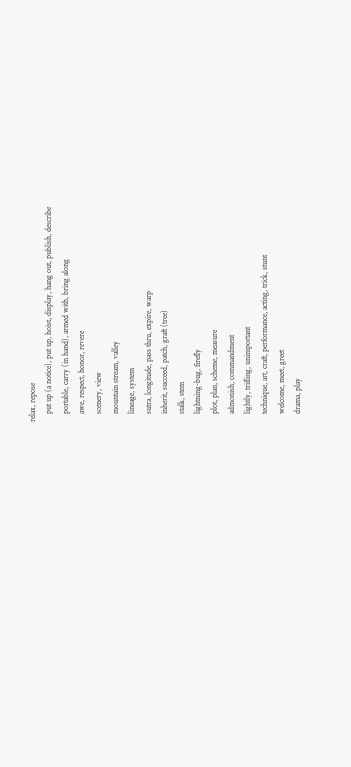relax, repose
    put up (a notice), put up, hoist, display, hang out, publish, describe
    portable, carry (in hand), armed with, bring along
    awe, respect, honor, revere
    scenery, view
    mountain stream, valley
    lineage, system
    sutra, longitude, pass thru, expire, warp
    inherit, succeed, patch, graft (tree)
    stalk, stem
    lightning-bug, firefly
    plot, plan, scheme, measure
    admonish, commandment
    lightly, trifling, unimportant
    technique, art, craft, performance, acting, trick, stunt
    welcome, meet, greet
    drama, play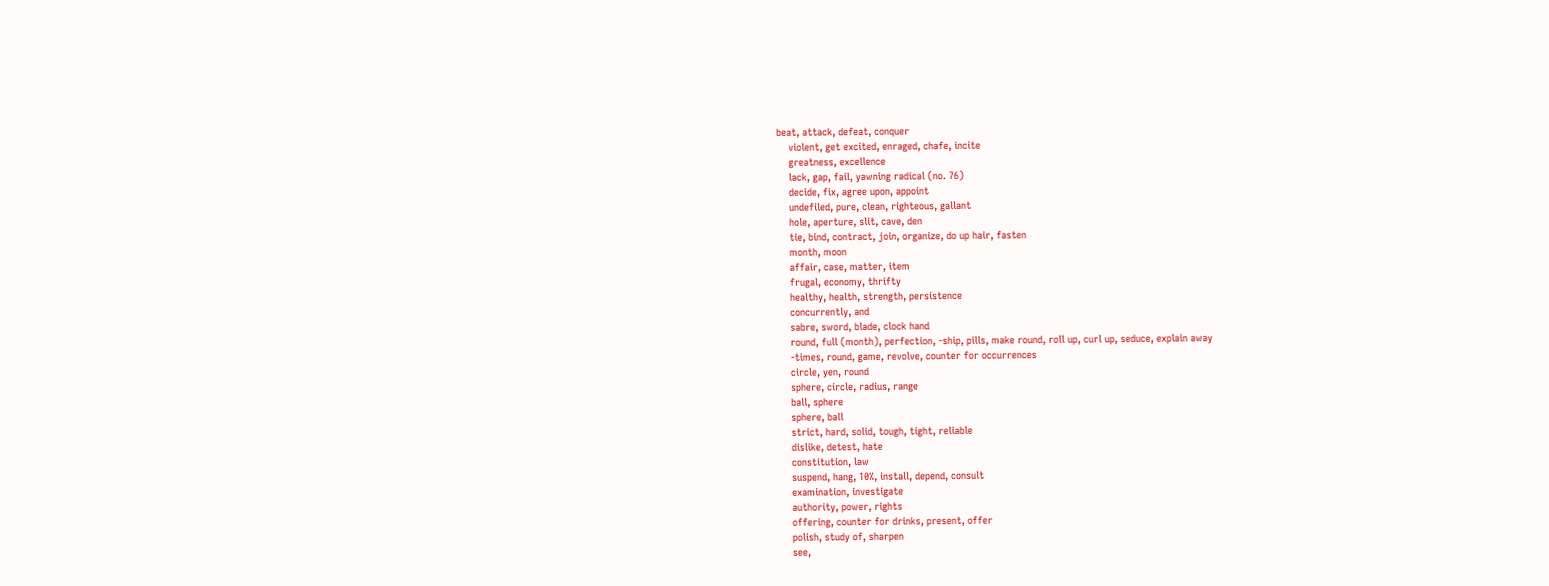beat, attack, defeat, conquer
    violent, get excited, enraged, chafe, incite
    greatness, excellence
    lack, gap, fail, yawning radical (no. 76)
    decide, fix, agree upon, appoint
    undefiled, pure, clean, righteous, gallant
    hole, aperture, slit, cave, den
    tie, bind, contract, join, organize, do up hair, fasten
    month, moon
    affair, case, matter, item
    frugal, economy, thrifty
    healthy, health, strength, persistence
    concurrently, and
    sabre, sword, blade, clock hand
    round, full (month), perfection, -ship, pills, make round, roll up, curl up, seduce, explain away
    -times, round, game, revolve, counter for occurrences
    circle, yen, round
    sphere, circle, radius, range
    ball, sphere
    sphere, ball
    strict, hard, solid, tough, tight, reliable
    dislike, detest, hate
    constitution, law
    suspend, hang, 10%, install, depend, consult
    examination, investigate
    authority, power, rights
    offering, counter for drinks, present, offer
    polish, study of, sharpen
    see,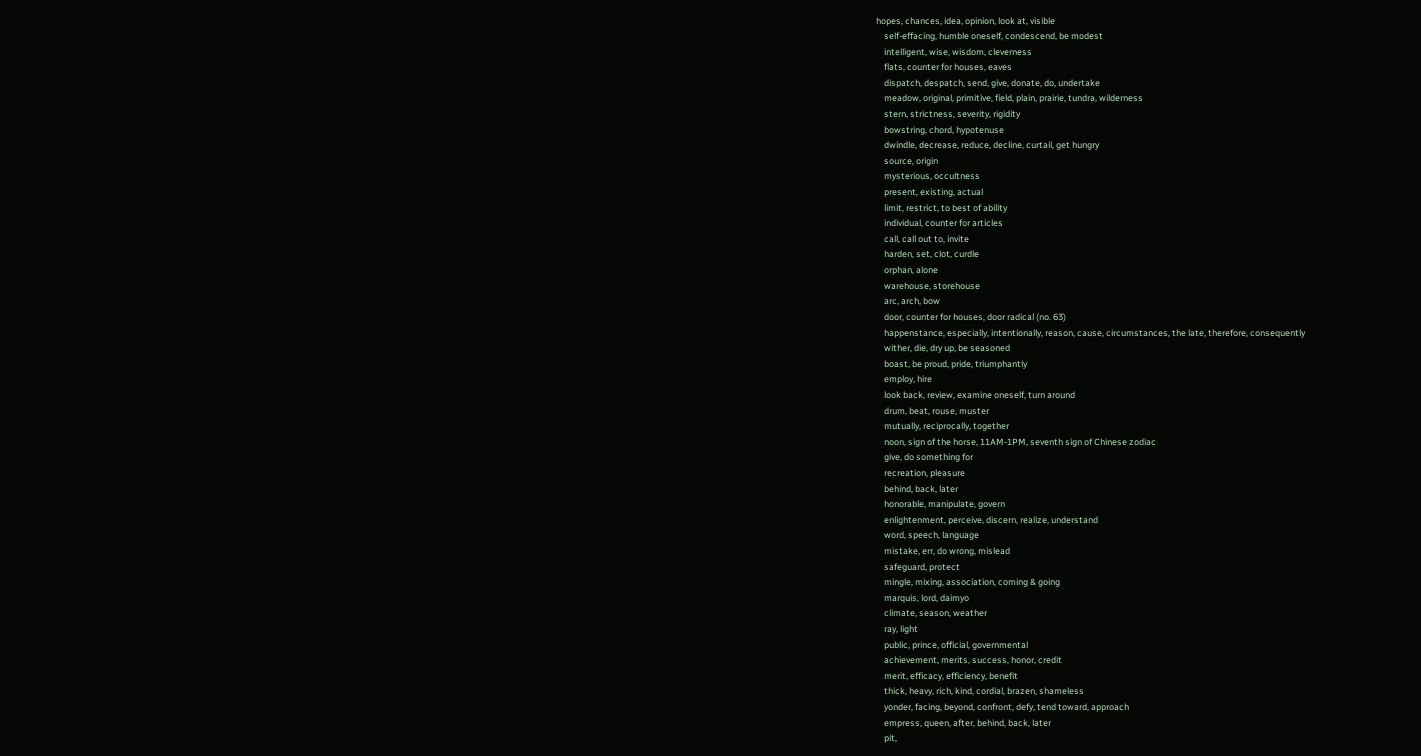hopes, chances, idea, opinion, look at, visible
    self-effacing, humble oneself, condescend, be modest
    intelligent, wise, wisdom, cleverness
    flats, counter for houses, eaves
    dispatch, despatch, send, give, donate, do, undertake
    meadow, original, primitive, field, plain, prairie, tundra, wilderness
    stern, strictness, severity, rigidity
    bowstring, chord, hypotenuse
    dwindle, decrease, reduce, decline, curtail, get hungry
    source, origin
    mysterious, occultness
    present, existing, actual
    limit, restrict, to best of ability
    individual, counter for articles
    call, call out to, invite
    harden, set, clot, curdle
    orphan, alone
    warehouse, storehouse
    arc, arch, bow
    door, counter for houses, door radical (no. 63)
    happenstance, especially, intentionally, reason, cause, circumstances, the late, therefore, consequently
    wither, die, dry up, be seasoned
    boast, be proud, pride, triumphantly
    employ, hire
    look back, review, examine oneself, turn around
    drum, beat, rouse, muster
    mutually, reciprocally, together
    noon, sign of the horse, 11AM-1PM, seventh sign of Chinese zodiac
    give, do something for
    recreation, pleasure
    behind, back, later
    honorable, manipulate, govern
    enlightenment, perceive, discern, realize, understand
    word, speech, language
    mistake, err, do wrong, mislead
    safeguard, protect
    mingle, mixing, association, coming & going
    marquis, lord, daimyo
    climate, season, weather
    ray, light
    public, prince, official, governmental
    achievement, merits, success, honor, credit
    merit, efficacy, efficiency, benefit
    thick, heavy, rich, kind, cordial, brazen, shameless
    yonder, facing, beyond, confront, defy, tend toward, approach
    empress, queen, after, behind, back, later
    pit,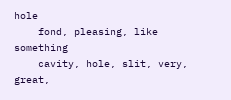hole
    fond, pleasing, like something
    cavity, hole, slit, very, great,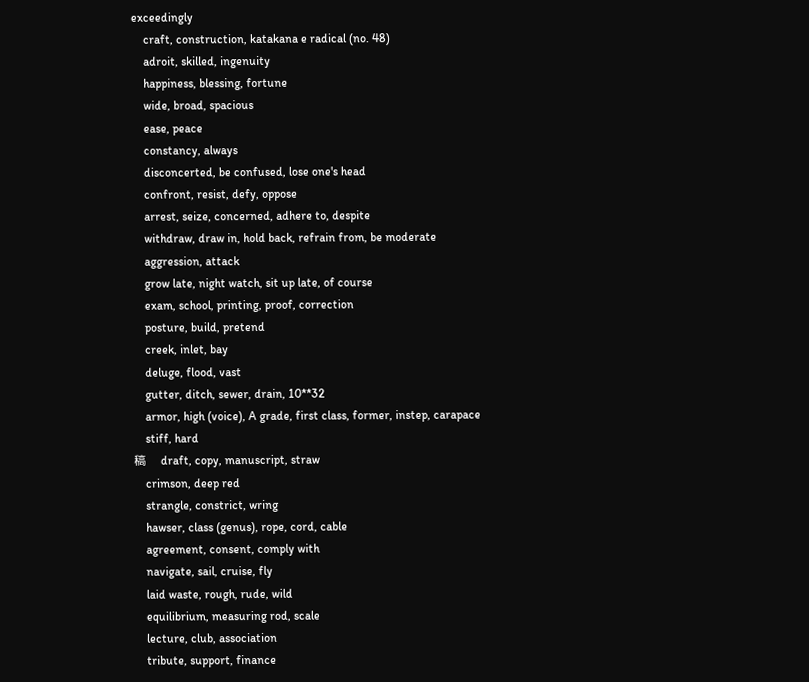exceedingly
    craft, construction, katakana e radical (no. 48)
    adroit, skilled, ingenuity
    happiness, blessing, fortune
    wide, broad, spacious
    ease, peace
    constancy, always
    disconcerted, be confused, lose one's head
    confront, resist, defy, oppose
    arrest, seize, concerned, adhere to, despite
    withdraw, draw in, hold back, refrain from, be moderate
    aggression, attack
    grow late, night watch, sit up late, of course
    exam, school, printing, proof, correction
    posture, build, pretend
    creek, inlet, bay
    deluge, flood, vast
    gutter, ditch, sewer, drain, 10**32
    armor, high (voice), A grade, first class, former, instep, carapace
    stiff, hard
稿     draft, copy, manuscript, straw
    crimson, deep red
    strangle, constrict, wring
    hawser, class (genus), rope, cord, cable
    agreement, consent, comply with
    navigate, sail, cruise, fly
    laid waste, rough, rude, wild
    equilibrium, measuring rod, scale
    lecture, club, association
    tribute, support, finance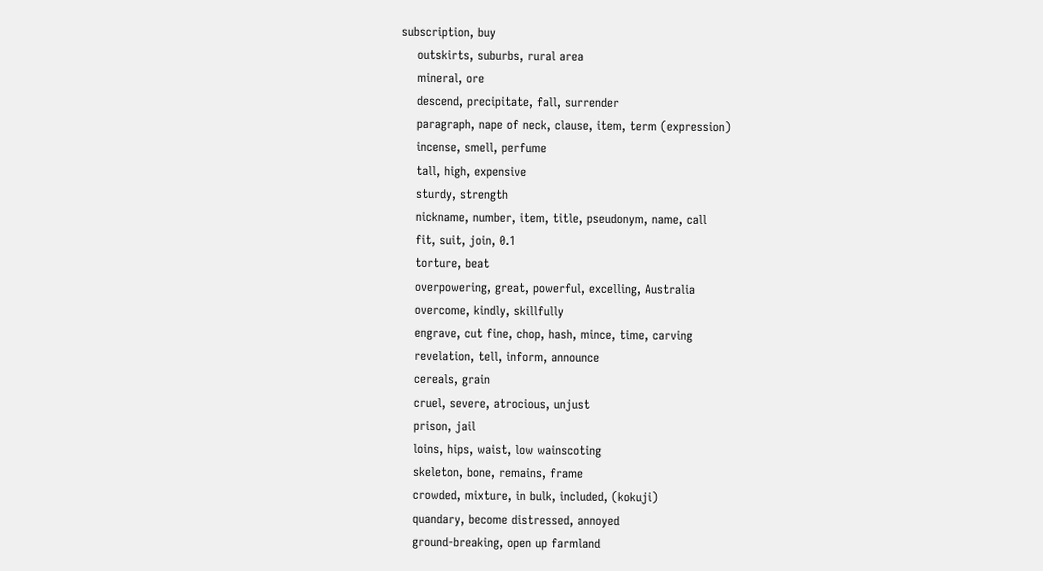subscription, buy
    outskirts, suburbs, rural area
    mineral, ore
    descend, precipitate, fall, surrender
    paragraph, nape of neck, clause, item, term (expression)
    incense, smell, perfume
    tall, high, expensive
    sturdy, strength
    nickname, number, item, title, pseudonym, name, call
    fit, suit, join, 0.1
    torture, beat
    overpowering, great, powerful, excelling, Australia
    overcome, kindly, skillfully
    engrave, cut fine, chop, hash, mince, time, carving
    revelation, tell, inform, announce
    cereals, grain
    cruel, severe, atrocious, unjust
    prison, jail
    loins, hips, waist, low wainscoting
    skeleton, bone, remains, frame
    crowded, mixture, in bulk, included, (kokuji)
    quandary, become distressed, annoyed
    ground-breaking, open up farmland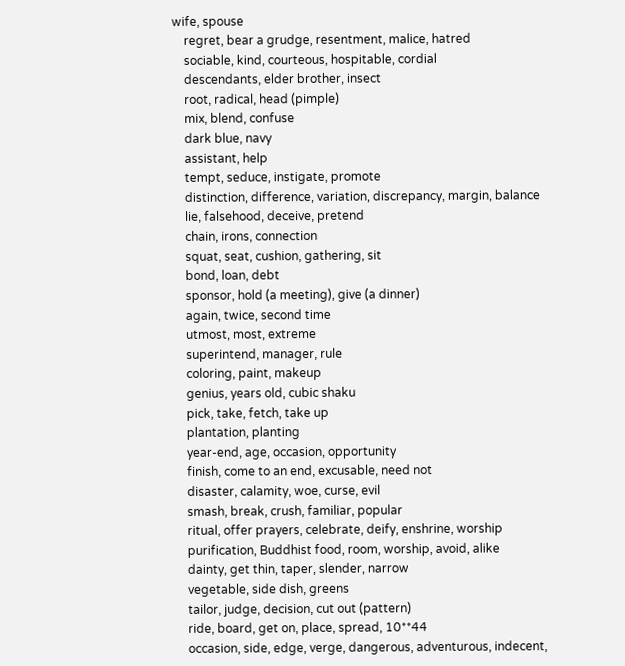wife, spouse
    regret, bear a grudge, resentment, malice, hatred
    sociable, kind, courteous, hospitable, cordial
    descendants, elder brother, insect
    root, radical, head (pimple)
    mix, blend, confuse
    dark blue, navy
    assistant, help
    tempt, seduce, instigate, promote
    distinction, difference, variation, discrepancy, margin, balance
    lie, falsehood, deceive, pretend
    chain, irons, connection
    squat, seat, cushion, gathering, sit
    bond, loan, debt
    sponsor, hold (a meeting), give (a dinner)
    again, twice, second time
    utmost, most, extreme
    superintend, manager, rule
    coloring, paint, makeup
    genius, years old, cubic shaku
    pick, take, fetch, take up
    plantation, planting
    year-end, age, occasion, opportunity
    finish, come to an end, excusable, need not
    disaster, calamity, woe, curse, evil
    smash, break, crush, familiar, popular
    ritual, offer prayers, celebrate, deify, enshrine, worship
    purification, Buddhist food, room, worship, avoid, alike
    dainty, get thin, taper, slender, narrow
    vegetable, side dish, greens
    tailor, judge, decision, cut out (pattern)
    ride, board, get on, place, spread, 10**44
    occasion, side, edge, verge, dangerous, adventurous, indecent,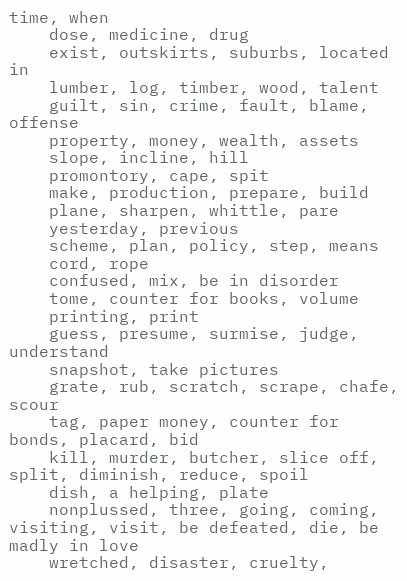time, when
    dose, medicine, drug
    exist, outskirts, suburbs, located in
    lumber, log, timber, wood, talent
    guilt, sin, crime, fault, blame, offense
    property, money, wealth, assets
    slope, incline, hill
    promontory, cape, spit
    make, production, prepare, build
    plane, sharpen, whittle, pare
    yesterday, previous
    scheme, plan, policy, step, means
    cord, rope
    confused, mix, be in disorder
    tome, counter for books, volume
    printing, print
    guess, presume, surmise, judge, understand
    snapshot, take pictures
    grate, rub, scratch, scrape, chafe, scour
    tag, paper money, counter for bonds, placard, bid
    kill, murder, butcher, slice off, split, diminish, reduce, spoil
    dish, a helping, plate
    nonplussed, three, going, coming, visiting, visit, be defeated, die, be madly in love
    wretched, disaster, cruelty,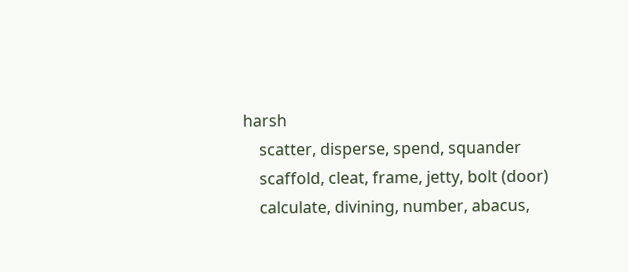harsh
    scatter, disperse, spend, squander
    scaffold, cleat, frame, jetty, bolt (door)
    calculate, divining, number, abacus,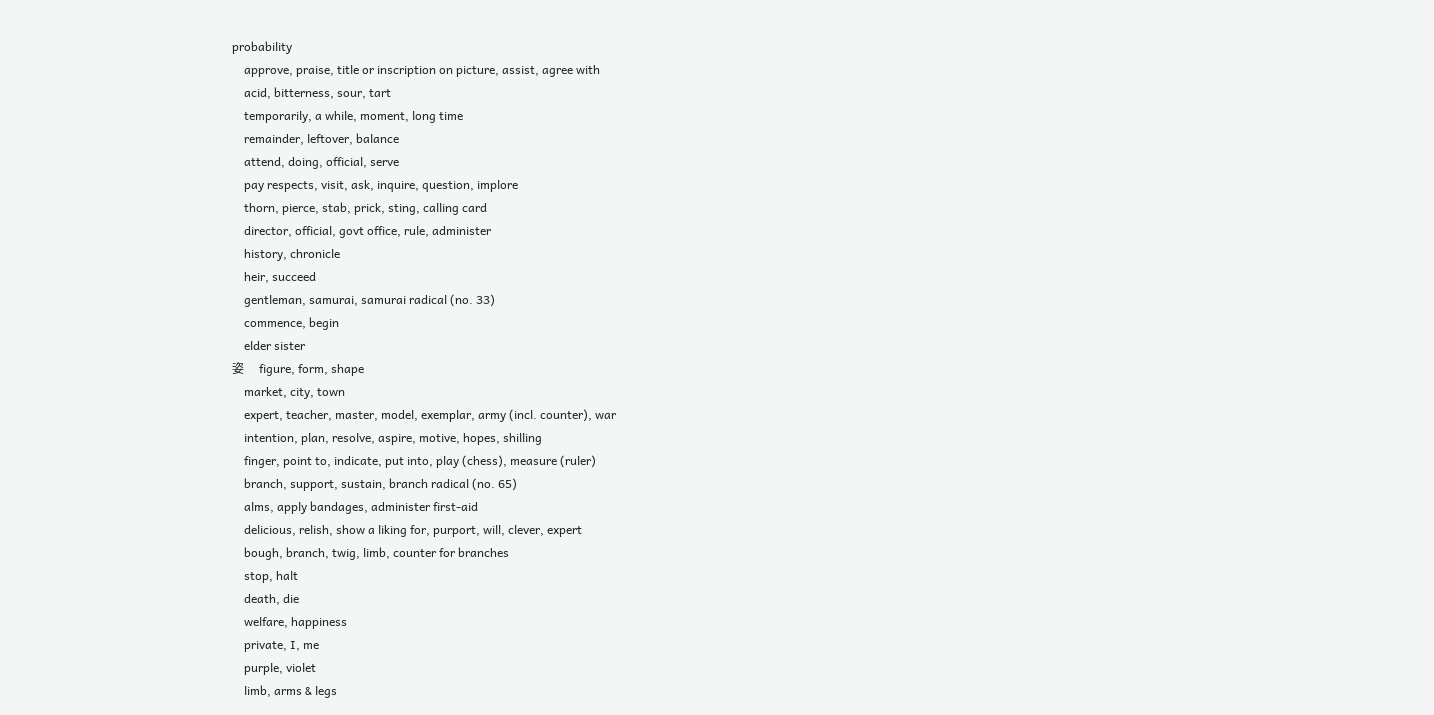probability
    approve, praise, title or inscription on picture, assist, agree with
    acid, bitterness, sour, tart
    temporarily, a while, moment, long time
    remainder, leftover, balance
    attend, doing, official, serve
    pay respects, visit, ask, inquire, question, implore
    thorn, pierce, stab, prick, sting, calling card
    director, official, govt office, rule, administer
    history, chronicle
    heir, succeed
    gentleman, samurai, samurai radical (no. 33)
    commence, begin
    elder sister
姿     figure, form, shape
    market, city, town
    expert, teacher, master, model, exemplar, army (incl. counter), war
    intention, plan, resolve, aspire, motive, hopes, shilling
    finger, point to, indicate, put into, play (chess), measure (ruler)
    branch, support, sustain, branch radical (no. 65)
    alms, apply bandages, administer first-aid
    delicious, relish, show a liking for, purport, will, clever, expert
    bough, branch, twig, limb, counter for branches
    stop, halt
    death, die
    welfare, happiness
    private, I, me
    purple, violet
    limb, arms & legs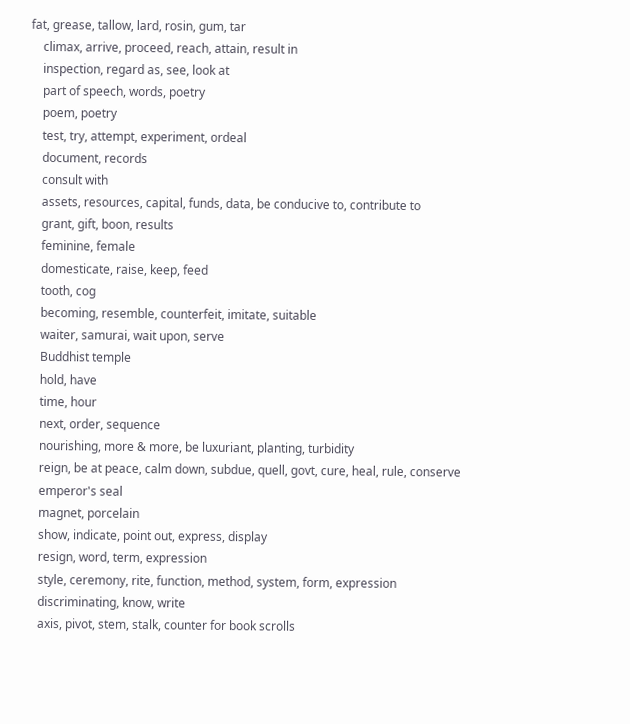fat, grease, tallow, lard, rosin, gum, tar
    climax, arrive, proceed, reach, attain, result in
    inspection, regard as, see, look at
    part of speech, words, poetry
    poem, poetry
    test, try, attempt, experiment, ordeal
    document, records
    consult with
    assets, resources, capital, funds, data, be conducive to, contribute to
    grant, gift, boon, results
    feminine, female
    domesticate, raise, keep, feed
    tooth, cog
    becoming, resemble, counterfeit, imitate, suitable
    waiter, samurai, wait upon, serve
    Buddhist temple
    hold, have
    time, hour
    next, order, sequence
    nourishing, more & more, be luxuriant, planting, turbidity
    reign, be at peace, calm down, subdue, quell, govt, cure, heal, rule, conserve
    emperor's seal
    magnet, porcelain
    show, indicate, point out, express, display
    resign, word, term, expression
    style, ceremony, rite, function, method, system, form, expression
    discriminating, know, write
    axis, pivot, stem, stalk, counter for book scrolls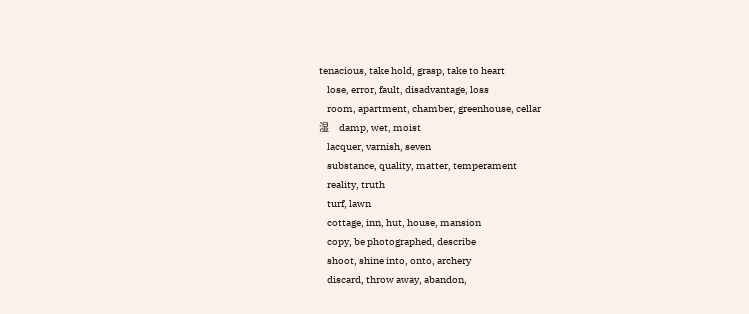tenacious, take hold, grasp, take to heart
    lose, error, fault, disadvantage, loss
    room, apartment, chamber, greenhouse, cellar
湿     damp, wet, moist
    lacquer, varnish, seven
    substance, quality, matter, temperament
    reality, truth
    turf, lawn
    cottage, inn, hut, house, mansion
    copy, be photographed, describe
    shoot, shine into, onto, archery
    discard, throw away, abandon,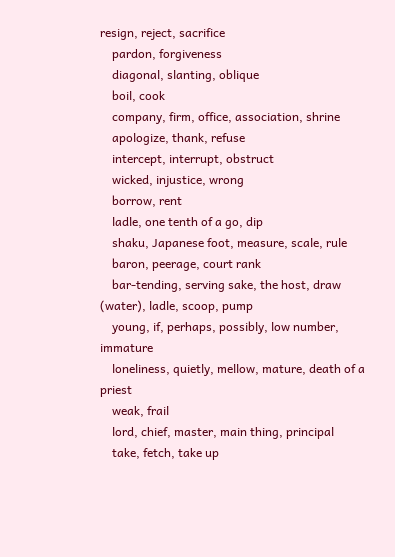resign, reject, sacrifice
    pardon, forgiveness
    diagonal, slanting, oblique
    boil, cook
    company, firm, office, association, shrine
    apologize, thank, refuse
    intercept, interrupt, obstruct
    wicked, injustice, wrong
    borrow, rent
    ladle, one tenth of a go, dip
    shaku, Japanese foot, measure, scale, rule
    baron, peerage, court rank
    bar-tending, serving sake, the host, draw (water), ladle, scoop, pump
    young, if, perhaps, possibly, low number, immature
    loneliness, quietly, mellow, mature, death of a priest
    weak, frail
    lord, chief, master, main thing, principal
    take, fetch, take up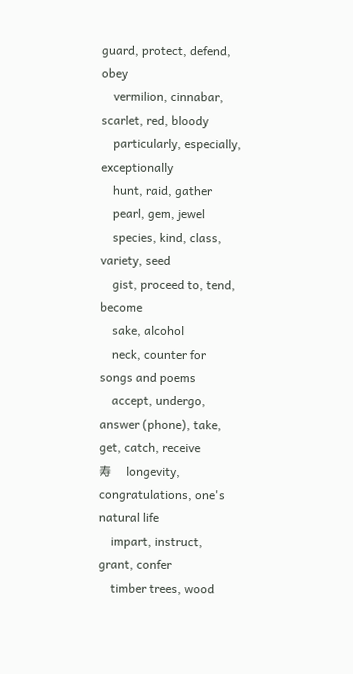guard, protect, defend, obey
    vermilion, cinnabar, scarlet, red, bloody
    particularly, especially, exceptionally
    hunt, raid, gather
    pearl, gem, jewel
    species, kind, class, variety, seed
    gist, proceed to, tend, become
    sake, alcohol
    neck, counter for songs and poems
    accept, undergo, answer (phone), take, get, catch, receive
寿     longevity, congratulations, one's natural life
    impart, instruct, grant, confer
    timber trees, wood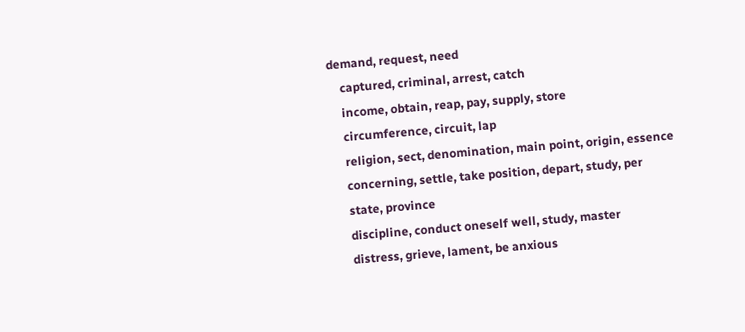demand, request, need
    captured, criminal, arrest, catch
    income, obtain, reap, pay, supply, store
    circumference, circuit, lap
    religion, sect, denomination, main point, origin, essence
    concerning, settle, take position, depart, study, per
    state, province
    discipline, conduct oneself well, study, master
    distress, grieve, lament, be anxious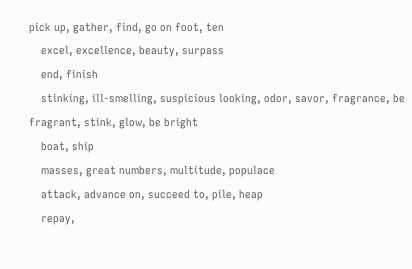pick up, gather, find, go on foot, ten
    excel, excellence, beauty, surpass
    end, finish
    stinking, ill-smelling, suspicious looking, odor, savor, fragrance, be fragrant, stink, glow, be bright
    boat, ship
    masses, great numbers, multitude, populace
    attack, advance on, succeed to, pile, heap
    repay,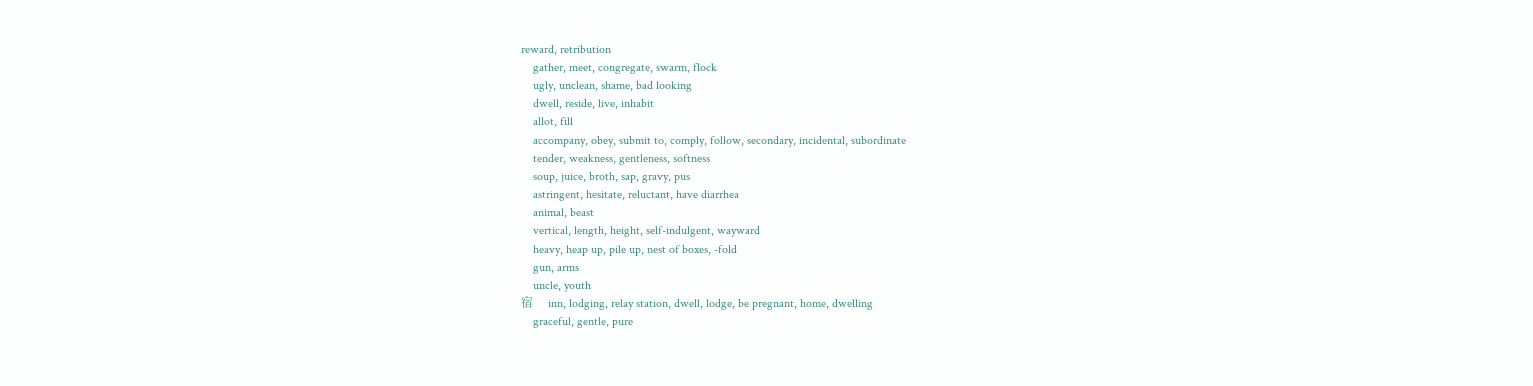reward, retribution
    gather, meet, congregate, swarm, flock
    ugly, unclean, shame, bad looking
    dwell, reside, live, inhabit
    allot, fill
    accompany, obey, submit to, comply, follow, secondary, incidental, subordinate
    tender, weakness, gentleness, softness
    soup, juice, broth, sap, gravy, pus
    astringent, hesitate, reluctant, have diarrhea
    animal, beast
    vertical, length, height, self-indulgent, wayward
    heavy, heap up, pile up, nest of boxes, -fold
    gun, arms
    uncle, youth
宿     inn, lodging, relay station, dwell, lodge, be pregnant, home, dwelling
    graceful, gentle, pure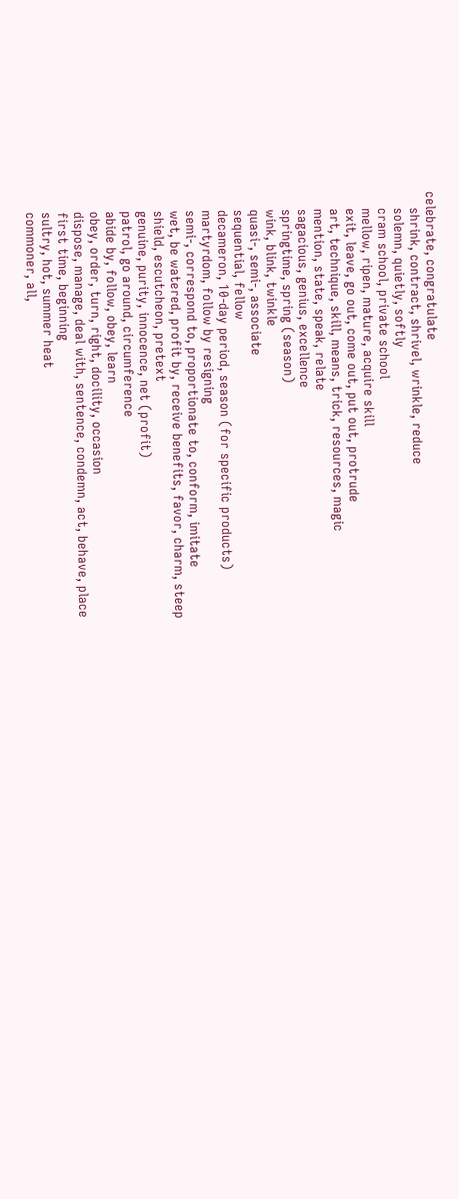celebrate, congratulate
    shrink, contract, shrivel, wrinkle, reduce
    solemn, quietly, softly
    cram school, private school
    mellow, ripen, mature, acquire skill
    exit, leave, go out, come out, put out, protrude
    art, technique, skill, means, trick, resources, magic
    mention, state, speak, relate
    sagacious, genius, excellence
    springtime, spring (season)
    wink, blink, twinkle
    quasi-, semi-, associate
    sequential, fellow
    decameron, 10-day period, season (for specific products)
    martyrdom, follow by resigning
    semi-, correspond to, proportionate to, conform, imitate
    wet, be watered, profit by, receive benefits, favor, charm, steep
    shield, escutcheon, pretext
    genuine, purity, innocence, net (profit)
    patrol, go around, circumference
    abide by, follow, obey, learn
    obey, order, turn, right, docility, occasion
    dispose, manage, deal with, sentence, condemn, act, behave, place
    first time, beginning
    sultry, hot, summer heat
    commoner, all,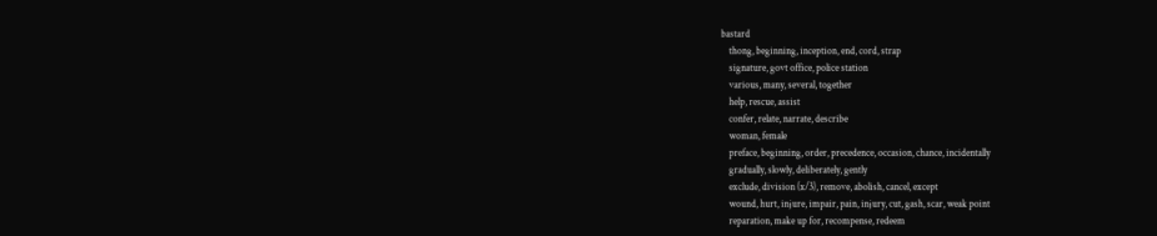bastard
    thong, beginning, inception, end, cord, strap
    signature, govt office, police station
    various, many, several, together
    help, rescue, assist
    confer, relate, narrate, describe
    woman, female
    preface, beginning, order, precedence, occasion, chance, incidentally
    gradually, slowly, deliberately, gently
    exclude, division (x/3), remove, abolish, cancel, except
    wound, hurt, injure, impair, pain, injury, cut, gash, scar, weak point
    reparation, make up for, recompense, redeem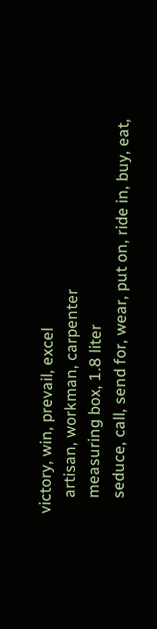victory, win, prevail, excel
    artisan, workman, carpenter
    measuring box, 1.8 liter
    seduce, call, send for, wear, put on, ride in, buy, eat,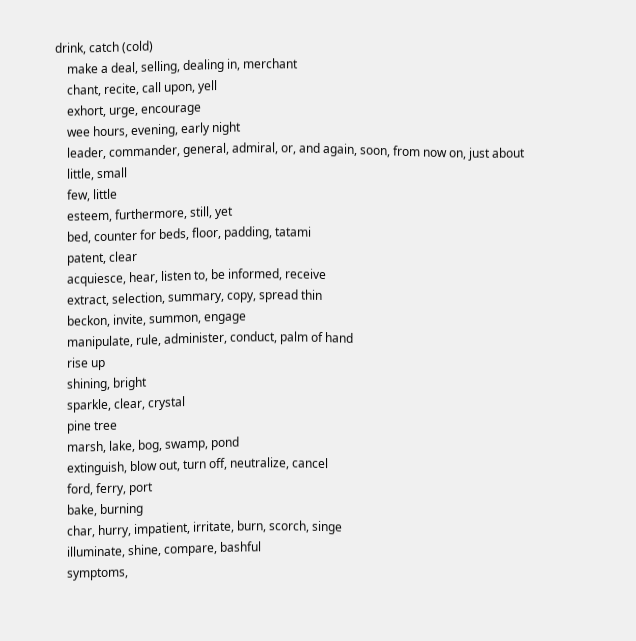drink, catch (cold)
    make a deal, selling, dealing in, merchant
    chant, recite, call upon, yell
    exhort, urge, encourage
    wee hours, evening, early night
    leader, commander, general, admiral, or, and again, soon, from now on, just about
    little, small
    few, little
    esteem, furthermore, still, yet
    bed, counter for beds, floor, padding, tatami
    patent, clear
    acquiesce, hear, listen to, be informed, receive
    extract, selection, summary, copy, spread thin
    beckon, invite, summon, engage
    manipulate, rule, administer, conduct, palm of hand
    rise up
    shining, bright
    sparkle, clear, crystal
    pine tree
    marsh, lake, bog, swamp, pond
    extinguish, blow out, turn off, neutralize, cancel
    ford, ferry, port
    bake, burning
    char, hurry, impatient, irritate, burn, scorch, singe
    illuminate, shine, compare, bashful
    symptoms,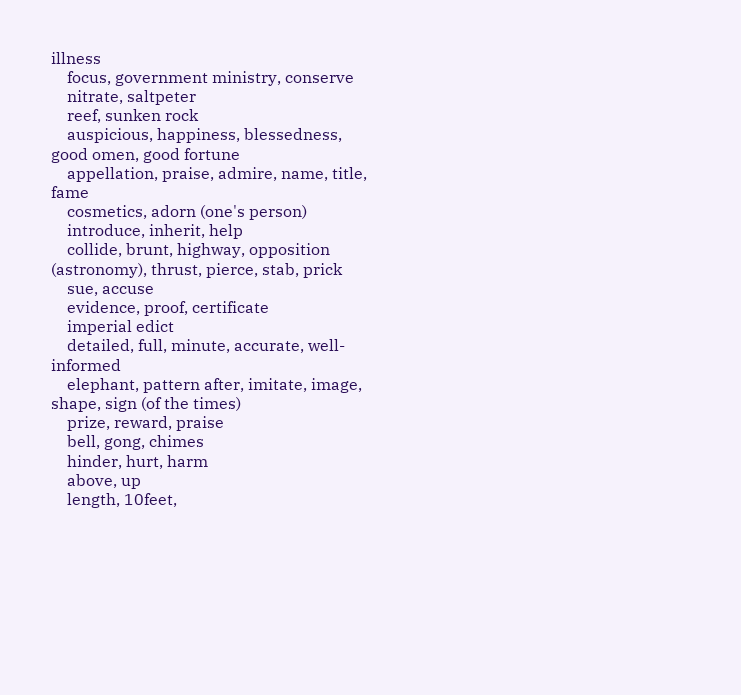illness
    focus, government ministry, conserve
    nitrate, saltpeter
    reef, sunken rock
    auspicious, happiness, blessedness, good omen, good fortune
    appellation, praise, admire, name, title, fame
    cosmetics, adorn (one's person)
    introduce, inherit, help
    collide, brunt, highway, opposition (astronomy), thrust, pierce, stab, prick
    sue, accuse
    evidence, proof, certificate
    imperial edict
    detailed, full, minute, accurate, well-informed
    elephant, pattern after, imitate, image, shape, sign (of the times)
    prize, reward, praise
    bell, gong, chimes
    hinder, hurt, harm
    above, up
    length, 10feet,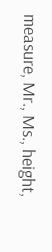measure, Mr., Ms., height,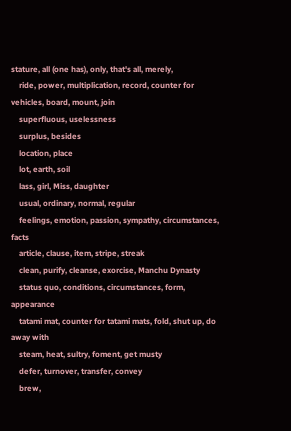stature, all (one has), only, that's all, merely,
    ride, power, multiplication, record, counter for vehicles, board, mount, join
    superfluous, uselessness
    surplus, besides
    location, place
    lot, earth, soil
    lass, girl, Miss, daughter
    usual, ordinary, normal, regular
    feelings, emotion, passion, sympathy, circumstances, facts
    article, clause, item, stripe, streak
    clean, purify, cleanse, exorcise, Manchu Dynasty
    status quo, conditions, circumstances, form, appearance
    tatami mat, counter for tatami mats, fold, shut up, do away with
    steam, heat, sultry, foment, get musty
    defer, turnover, transfer, convey
    brew,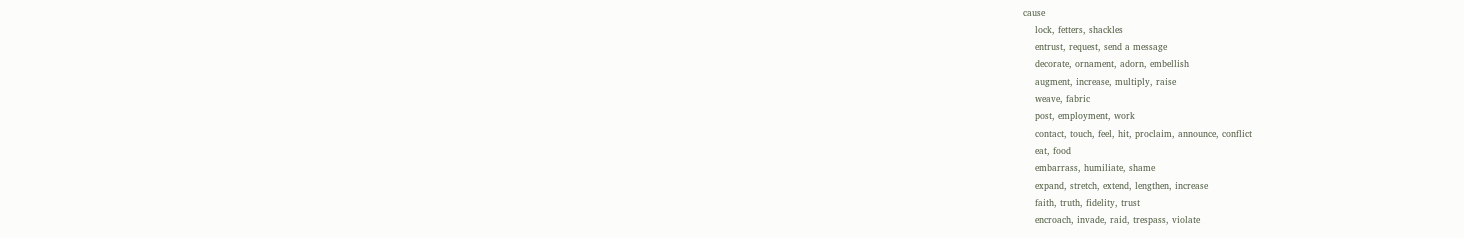cause
    lock, fetters, shackles
    entrust, request, send a message
    decorate, ornament, adorn, embellish
    augment, increase, multiply, raise
    weave, fabric
    post, employment, work
    contact, touch, feel, hit, proclaim, announce, conflict
    eat, food
    embarrass, humiliate, shame
    expand, stretch, extend, lengthen, increase
    faith, truth, fidelity, trust
    encroach, invade, raid, trespass, violate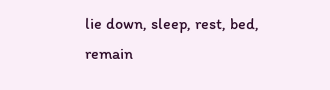lie down, sleep, rest, bed, remain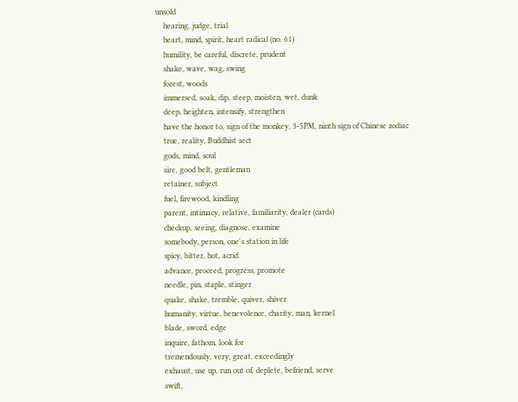unsold
    hearing, judge, trial
    heart, mind, spirit, heart radical (no. 61)
    humility, be careful, discrete, prudent
    shake, wave, wag, swing
    forest, woods
    immersed, soak, dip, steep, moisten, wet, dunk
    deep, heighten, intensify, strengthen
    have the honor to, sign of the monkey, 3-5PM, ninth sign of Chinese zodiac
    true, reality, Buddhist sect
    gods, mind, soul
    sire, good belt, gentleman
    retainer, subject
    fuel, firewood, kindling
    parent, intimacy, relative, familiarity, dealer (cards)
    checkup, seeing, diagnose, examine
    somebody, person, one's station in life
    spicy, bitter, hot, acrid
    advance, proceed, progress, promote
    needle, pin, staple, stinger
    quake, shake, tremble, quiver, shiver
    humanity, virtue, benevolence, charity, man, kernel
    blade, sword, edge
    inquire, fathom, look for
    tremendously, very, great, exceedingly
    exhaust, use up, run out of, deplete, befriend, serve
    swift,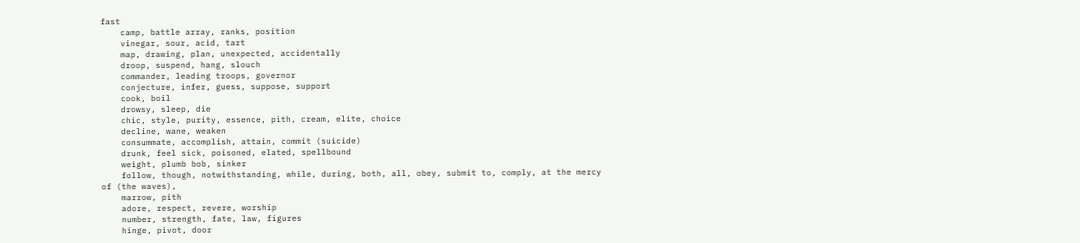fast
    camp, battle array, ranks, position
    vinegar, sour, acid, tart
    map, drawing, plan, unexpected, accidentally
    droop, suspend, hang, slouch
    commander, leading troops, governor
    conjecture, infer, guess, suppose, support
    cook, boil
    drowsy, sleep, die
    chic, style, purity, essence, pith, cream, elite, choice
    decline, wane, weaken
    consummate, accomplish, attain, commit (suicide)
    drunk, feel sick, poisoned, elated, spellbound
    weight, plumb bob, sinker
    follow, though, notwithstanding, while, during, both, all, obey, submit to, comply, at the mercy of (the waves),
    marrow, pith
    adore, respect, revere, worship
    number, strength, fate, law, figures
    hinge, pivot, door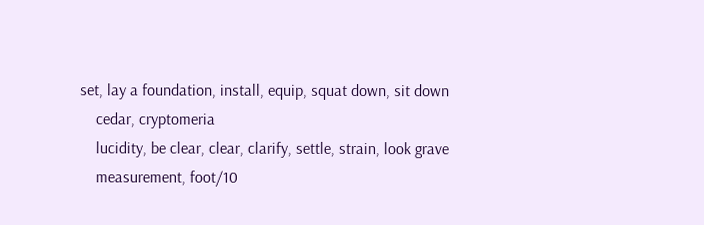set, lay a foundation, install, equip, squat down, sit down
    cedar, cryptomeria
    lucidity, be clear, clear, clarify, settle, strain, look grave
    measurement, foot/10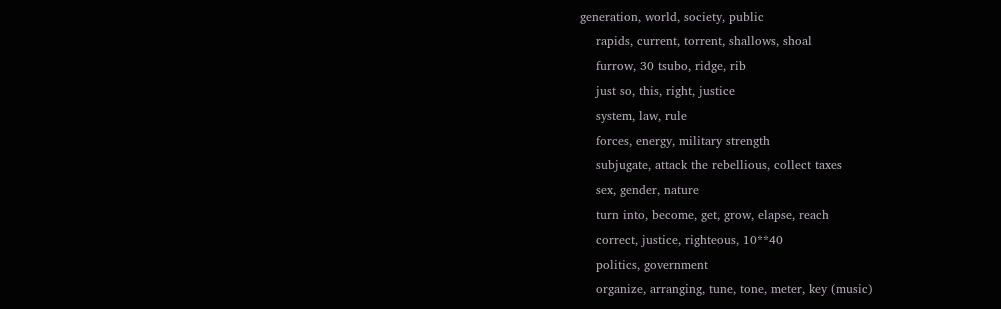generation, world, society, public
    rapids, current, torrent, shallows, shoal
    furrow, 30 tsubo, ridge, rib
    just so, this, right, justice
    system, law, rule
    forces, energy, military strength
    subjugate, attack the rebellious, collect taxes
    sex, gender, nature
    turn into, become, get, grow, elapse, reach
    correct, justice, righteous, 10**40
    politics, government
    organize, arranging, tune, tone, meter, key (music)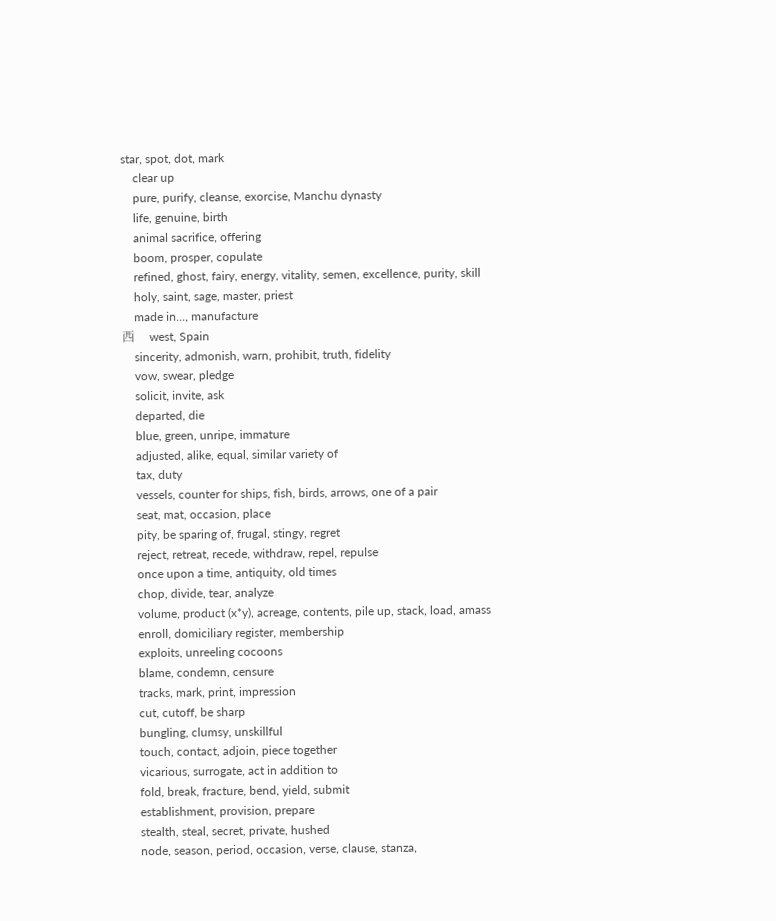star, spot, dot, mark
    clear up
    pure, purify, cleanse, exorcise, Manchu dynasty
    life, genuine, birth
    animal sacrifice, offering
    boom, prosper, copulate
    refined, ghost, fairy, energy, vitality, semen, excellence, purity, skill
    holy, saint, sage, master, priest
    made in..., manufacture
西     west, Spain
    sincerity, admonish, warn, prohibit, truth, fidelity
    vow, swear, pledge
    solicit, invite, ask
    departed, die
    blue, green, unripe, immature
    adjusted, alike, equal, similar variety of
    tax, duty
    vessels, counter for ships, fish, birds, arrows, one of a pair
    seat, mat, occasion, place
    pity, be sparing of, frugal, stingy, regret
    reject, retreat, recede, withdraw, repel, repulse
    once upon a time, antiquity, old times
    chop, divide, tear, analyze
    volume, product (x*y), acreage, contents, pile up, stack, load, amass
    enroll, domiciliary register, membership
    exploits, unreeling cocoons
    blame, condemn, censure
    tracks, mark, print, impression
    cut, cutoff, be sharp
    bungling, clumsy, unskillful
    touch, contact, adjoin, piece together
    vicarious, surrogate, act in addition to
    fold, break, fracture, bend, yield, submit
    establishment, provision, prepare
    stealth, steal, secret, private, hushed
    node, season, period, occasion, verse, clause, stanza,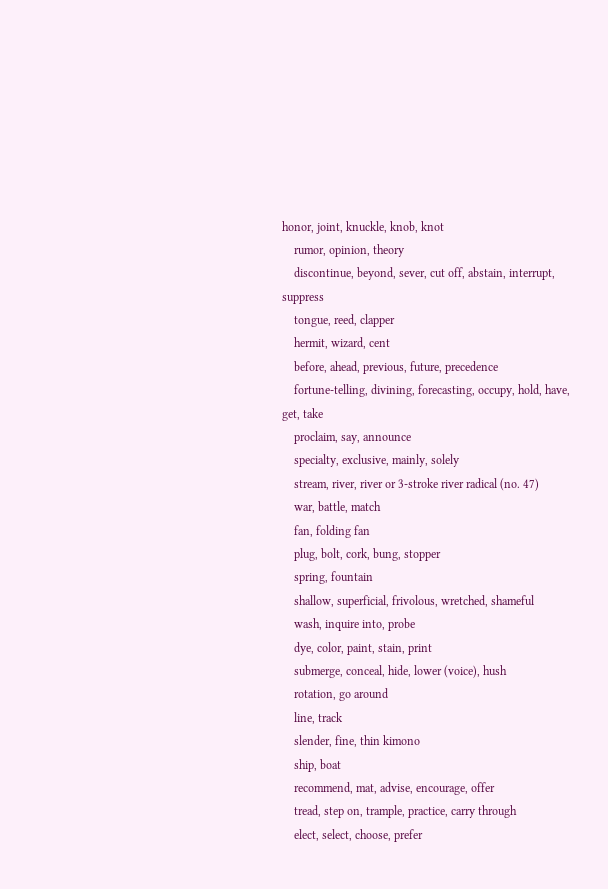honor, joint, knuckle, knob, knot
    rumor, opinion, theory
    discontinue, beyond, sever, cut off, abstain, interrupt, suppress
    tongue, reed, clapper
    hermit, wizard, cent
    before, ahead, previous, future, precedence
    fortune-telling, divining, forecasting, occupy, hold, have, get, take
    proclaim, say, announce
    specialty, exclusive, mainly, solely
    stream, river, river or 3-stroke river radical (no. 47)
    war, battle, match
    fan, folding fan
    plug, bolt, cork, bung, stopper
    spring, fountain
    shallow, superficial, frivolous, wretched, shameful
    wash, inquire into, probe
    dye, color, paint, stain, print
    submerge, conceal, hide, lower (voice), hush
    rotation, go around
    line, track
    slender, fine, thin kimono
    ship, boat
    recommend, mat, advise, encourage, offer
    tread, step on, trample, practice, carry through
    elect, select, choose, prefer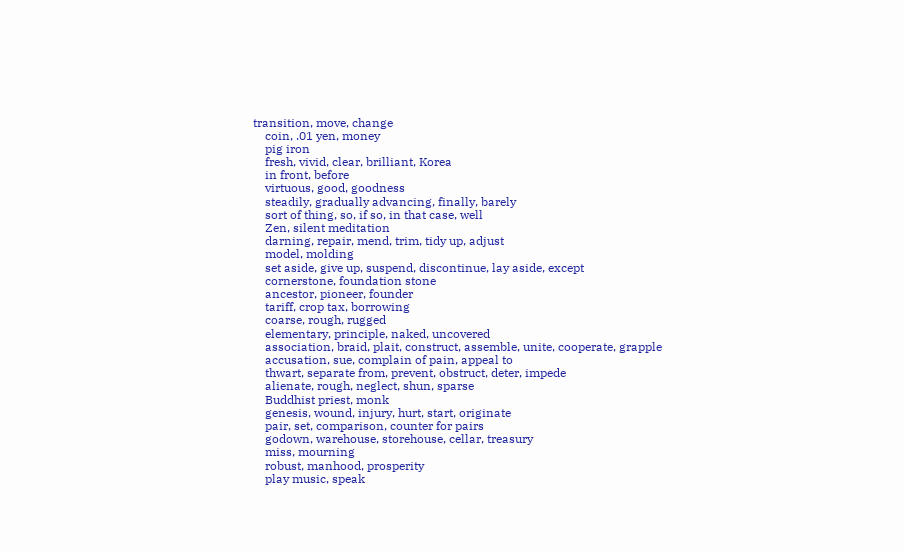transition, move, change
    coin, .01 yen, money
    pig iron
    fresh, vivid, clear, brilliant, Korea
    in front, before
    virtuous, good, goodness
    steadily, gradually advancing, finally, barely
    sort of thing, so, if so, in that case, well
    Zen, silent meditation
    darning, repair, mend, trim, tidy up, adjust
    model, molding
    set aside, give up, suspend, discontinue, lay aside, except
    cornerstone, foundation stone
    ancestor, pioneer, founder
    tariff, crop tax, borrowing
    coarse, rough, rugged
    elementary, principle, naked, uncovered
    association, braid, plait, construct, assemble, unite, cooperate, grapple
    accusation, sue, complain of pain, appeal to
    thwart, separate from, prevent, obstruct, deter, impede
    alienate, rough, neglect, shun, sparse
    Buddhist priest, monk
    genesis, wound, injury, hurt, start, originate
    pair, set, comparison, counter for pairs
    godown, warehouse, storehouse, cellar, treasury
    miss, mourning
    robust, manhood, prosperity
    play music, speak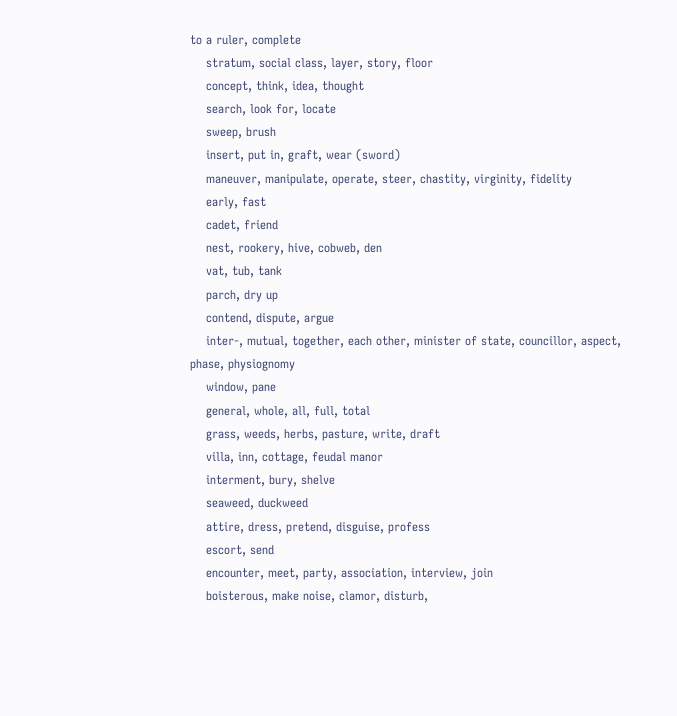to a ruler, complete
    stratum, social class, layer, story, floor
    concept, think, idea, thought
    search, look for, locate
    sweep, brush
    insert, put in, graft, wear (sword)
    maneuver, manipulate, operate, steer, chastity, virginity, fidelity
    early, fast
    cadet, friend
    nest, rookery, hive, cobweb, den
    vat, tub, tank
    parch, dry up
    contend, dispute, argue
    inter-, mutual, together, each other, minister of state, councillor, aspect, phase, physiognomy
    window, pane
    general, whole, all, full, total
    grass, weeds, herbs, pasture, write, draft
    villa, inn, cottage, feudal manor
    interment, bury, shelve
    seaweed, duckweed
    attire, dress, pretend, disguise, profess
    escort, send
    encounter, meet, party, association, interview, join
    boisterous, make noise, clamor, disturb,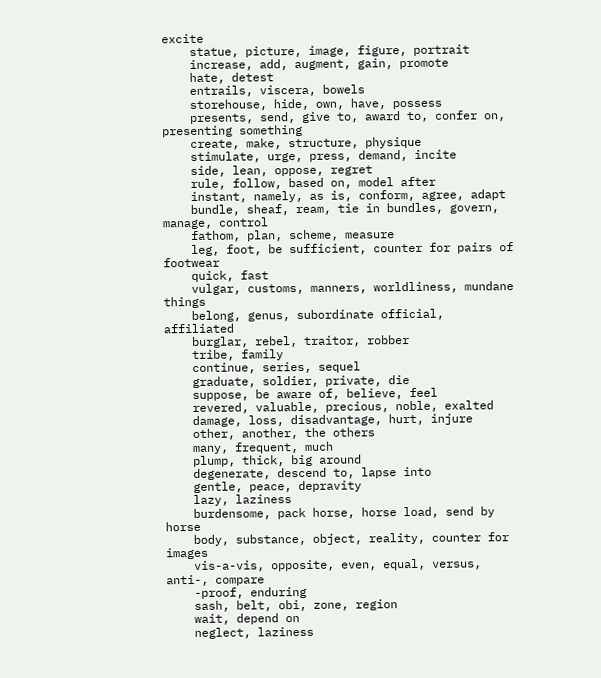excite
    statue, picture, image, figure, portrait
    increase, add, augment, gain, promote
    hate, detest
    entrails, viscera, bowels
    storehouse, hide, own, have, possess
    presents, send, give to, award to, confer on, presenting something
    create, make, structure, physique
    stimulate, urge, press, demand, incite
    side, lean, oppose, regret
    rule, follow, based on, model after
    instant, namely, as is, conform, agree, adapt
    bundle, sheaf, ream, tie in bundles, govern, manage, control
    fathom, plan, scheme, measure
    leg, foot, be sufficient, counter for pairs of footwear
    quick, fast
    vulgar, customs, manners, worldliness, mundane things
    belong, genus, subordinate official, affiliated
    burglar, rebel, traitor, robber
    tribe, family
    continue, series, sequel
    graduate, soldier, private, die
    suppose, be aware of, believe, feel
    revered, valuable, precious, noble, exalted
    damage, loss, disadvantage, hurt, injure
    other, another, the others
    many, frequent, much
    plump, thick, big around
    degenerate, descend to, lapse into
    gentle, peace, depravity
    lazy, laziness
    burdensome, pack horse, horse load, send by horse
    body, substance, object, reality, counter for images
    vis-a-vis, opposite, even, equal, versus, anti-, compare
    -proof, enduring
    sash, belt, obi, zone, region
    wait, depend on
    neglect, laziness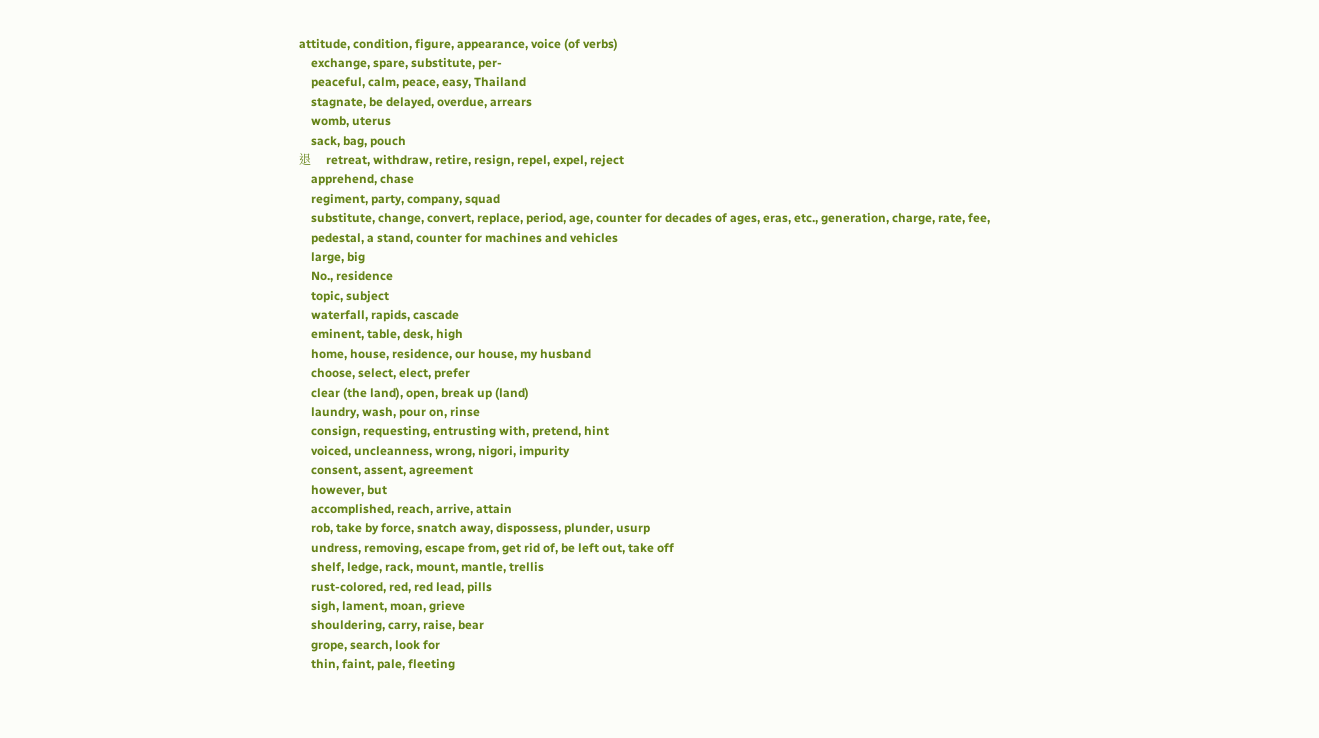attitude, condition, figure, appearance, voice (of verbs)
    exchange, spare, substitute, per-
    peaceful, calm, peace, easy, Thailand
    stagnate, be delayed, overdue, arrears
    womb, uterus
    sack, bag, pouch
退     retreat, withdraw, retire, resign, repel, expel, reject
    apprehend, chase
    regiment, party, company, squad
    substitute, change, convert, replace, period, age, counter for decades of ages, eras, etc., generation, charge, rate, fee,
    pedestal, a stand, counter for machines and vehicles
    large, big
    No., residence
    topic, subject
    waterfall, rapids, cascade
    eminent, table, desk, high
    home, house, residence, our house, my husband
    choose, select, elect, prefer
    clear (the land), open, break up (land)
    laundry, wash, pour on, rinse
    consign, requesting, entrusting with, pretend, hint
    voiced, uncleanness, wrong, nigori, impurity
    consent, assent, agreement
    however, but
    accomplished, reach, arrive, attain
    rob, take by force, snatch away, dispossess, plunder, usurp
    undress, removing, escape from, get rid of, be left out, take off
    shelf, ledge, rack, mount, mantle, trellis
    rust-colored, red, red lead, pills
    sigh, lament, moan, grieve
    shouldering, carry, raise, bear
    grope, search, look for
    thin, faint, pale, fleeting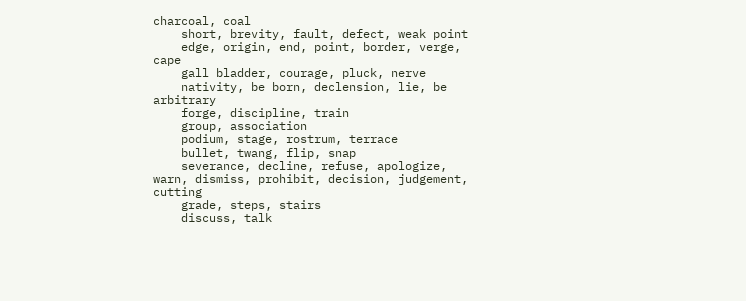charcoal, coal
    short, brevity, fault, defect, weak point
    edge, origin, end, point, border, verge, cape
    gall bladder, courage, pluck, nerve
    nativity, be born, declension, lie, be arbitrary
    forge, discipline, train
    group, association
    podium, stage, rostrum, terrace
    bullet, twang, flip, snap
    severance, decline, refuse, apologize, warn, dismiss, prohibit, decision, judgement, cutting
    grade, steps, stairs
    discuss, talk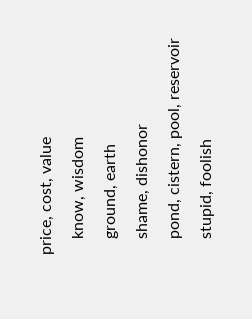price, cost, value
    know, wisdom
    ground, earth
    shame, dishonor
    pond, cistern, pool, reservoir
    stupid, foolish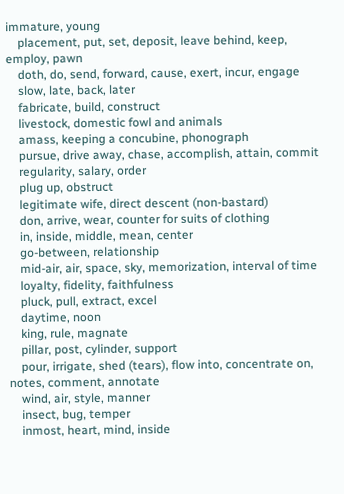immature, young
    placement, put, set, deposit, leave behind, keep, employ, pawn
    doth, do, send, forward, cause, exert, incur, engage
    slow, late, back, later
    fabricate, build, construct
    livestock, domestic fowl and animals
    amass, keeping a concubine, phonograph
    pursue, drive away, chase, accomplish, attain, commit
    regularity, salary, order
    plug up, obstruct
    legitimate wife, direct descent (non-bastard)
    don, arrive, wear, counter for suits of clothing
    in, inside, middle, mean, center
    go-between, relationship
    mid-air, air, space, sky, memorization, interval of time
    loyalty, fidelity, faithfulness
    pluck, pull, extract, excel
    daytime, noon
    king, rule, magnate
    pillar, post, cylinder, support
    pour, irrigate, shed (tears), flow into, concentrate on, notes, comment, annotate
    wind, air, style, manner
    insect, bug, temper
    inmost, heart, mind, inside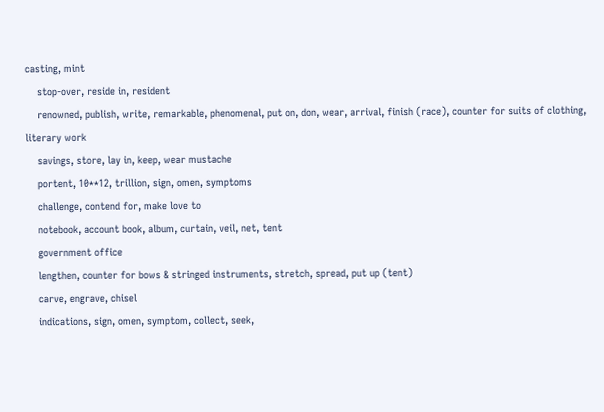casting, mint
    stop-over, reside in, resident
    renowned, publish, write, remarkable, phenomenal, put on, don, wear, arrival, finish (race), counter for suits of clothing, literary work
    savings, store, lay in, keep, wear mustache
    portent, 10**12, trillion, sign, omen, symptoms
    challenge, contend for, make love to
    notebook, account book, album, curtain, veil, net, tent
    government office
    lengthen, counter for bows & stringed instruments, stretch, spread, put up (tent)
    carve, engrave, chisel
    indications, sign, omen, symptom, collect, seek,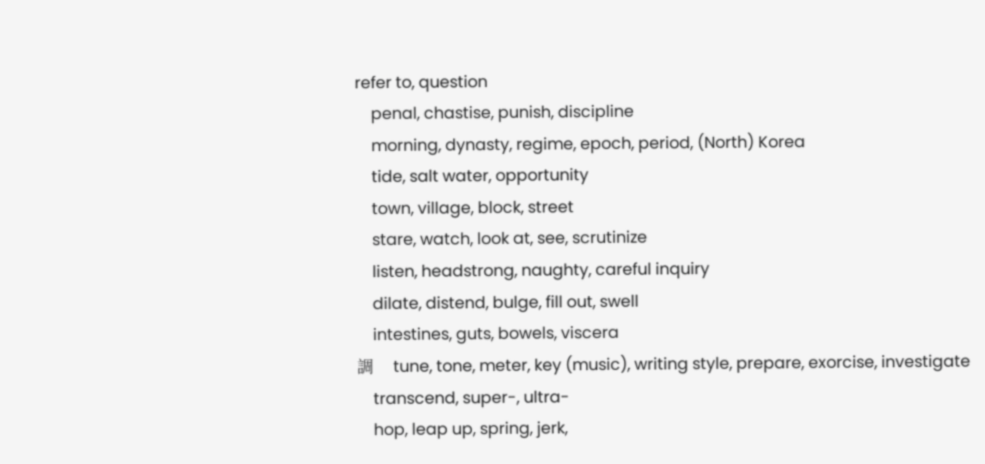refer to, question
    penal, chastise, punish, discipline
    morning, dynasty, regime, epoch, period, (North) Korea
    tide, salt water, opportunity
    town, village, block, street
    stare, watch, look at, see, scrutinize
    listen, headstrong, naughty, careful inquiry
    dilate, distend, bulge, fill out, swell
    intestines, guts, bowels, viscera
調     tune, tone, meter, key (music), writing style, prepare, exorcise, investigate
    transcend, super-, ultra-
    hop, leap up, spring, jerk,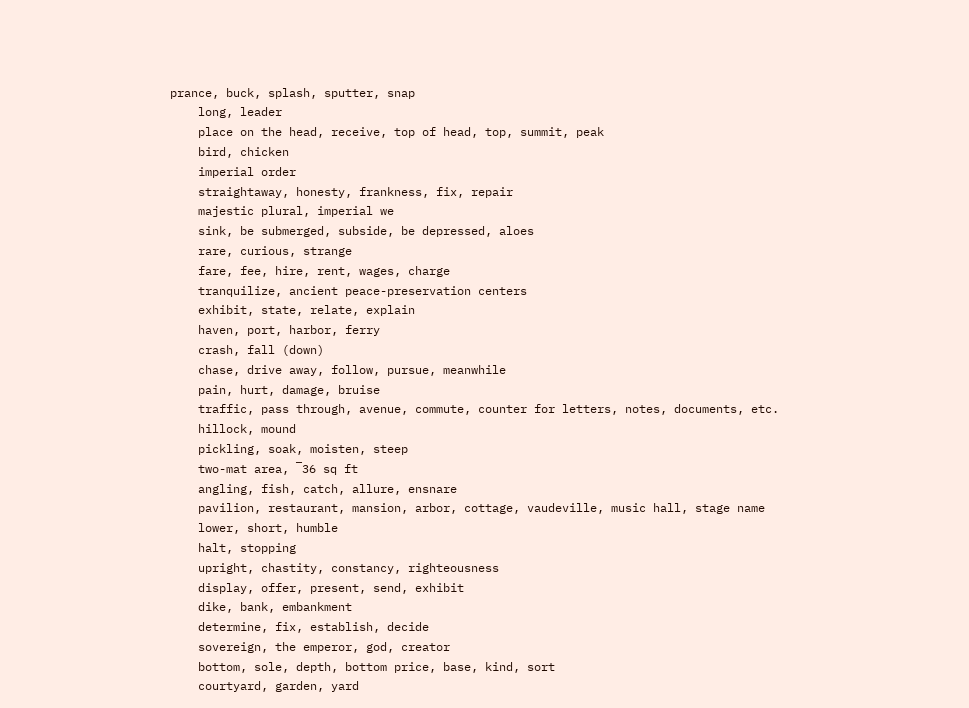prance, buck, splash, sputter, snap
    long, leader
    place on the head, receive, top of head, top, summit, peak
    bird, chicken
    imperial order
    straightaway, honesty, frankness, fix, repair
    majestic plural, imperial we
    sink, be submerged, subside, be depressed, aloes
    rare, curious, strange
    fare, fee, hire, rent, wages, charge
    tranquilize, ancient peace-preservation centers
    exhibit, state, relate, explain
    haven, port, harbor, ferry
    crash, fall (down)
    chase, drive away, follow, pursue, meanwhile
    pain, hurt, damage, bruise
    traffic, pass through, avenue, commute, counter for letters, notes, documents, etc.
    hillock, mound
    pickling, soak, moisten, steep
    two-mat area, ‾36 sq ft
    angling, fish, catch, allure, ensnare
    pavilion, restaurant, mansion, arbor, cottage, vaudeville, music hall, stage name
    lower, short, humble
    halt, stopping
    upright, chastity, constancy, righteousness
    display, offer, present, send, exhibit
    dike, bank, embankment
    determine, fix, establish, decide
    sovereign, the emperor, god, creator
    bottom, sole, depth, bottom price, base, kind, sort
    courtyard, garden, yard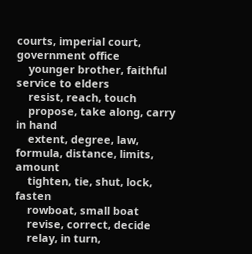courts, imperial court, government office
    younger brother, faithful service to elders
    resist, reach, touch
    propose, take along, carry in hand
    extent, degree, law, formula, distance, limits, amount
    tighten, tie, shut, lock, fasten
    rowboat, small boat
    revise, correct, decide
    relay, in turn,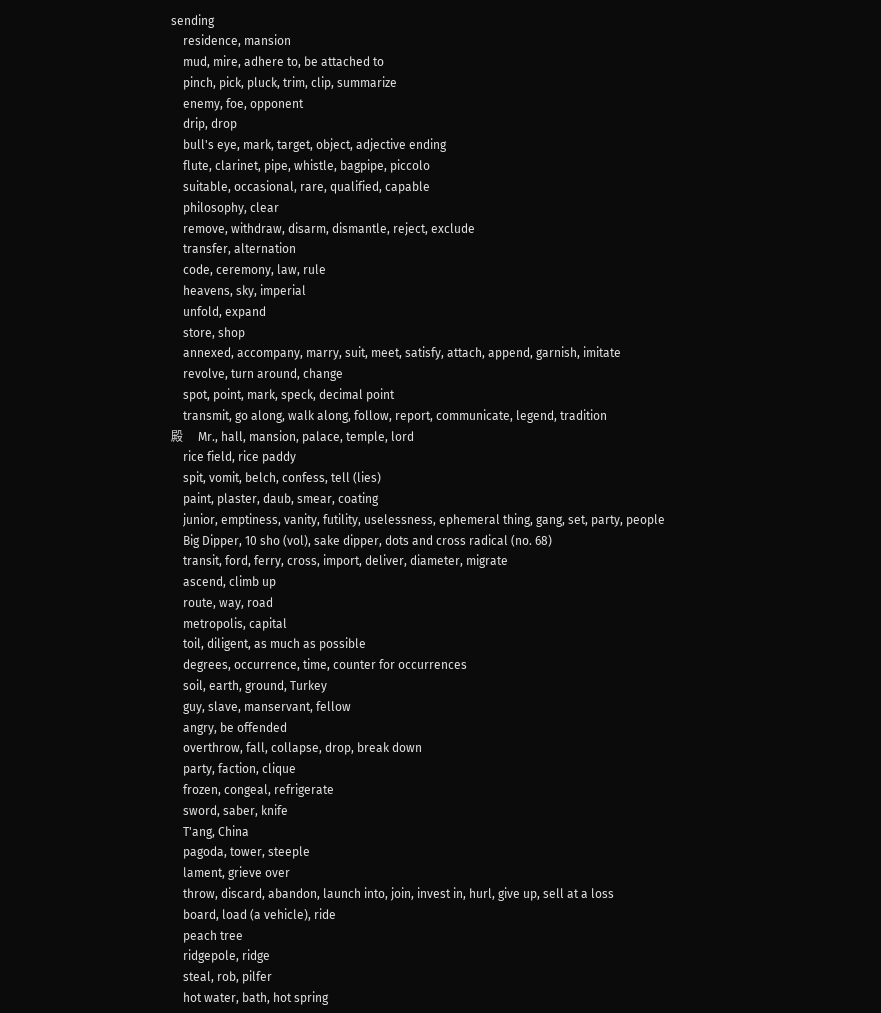sending
    residence, mansion
    mud, mire, adhere to, be attached to
    pinch, pick, pluck, trim, clip, summarize
    enemy, foe, opponent
    drip, drop
    bull's eye, mark, target, object, adjective ending
    flute, clarinet, pipe, whistle, bagpipe, piccolo
    suitable, occasional, rare, qualified, capable
    philosophy, clear
    remove, withdraw, disarm, dismantle, reject, exclude
    transfer, alternation
    code, ceremony, law, rule
    heavens, sky, imperial
    unfold, expand
    store, shop
    annexed, accompany, marry, suit, meet, satisfy, attach, append, garnish, imitate
    revolve, turn around, change
    spot, point, mark, speck, decimal point
    transmit, go along, walk along, follow, report, communicate, legend, tradition
殿     Mr., hall, mansion, palace, temple, lord
    rice field, rice paddy
    spit, vomit, belch, confess, tell (lies)
    paint, plaster, daub, smear, coating
    junior, emptiness, vanity, futility, uselessness, ephemeral thing, gang, set, party, people
    Big Dipper, 10 sho (vol), sake dipper, dots and cross radical (no. 68)
    transit, ford, ferry, cross, import, deliver, diameter, migrate
    ascend, climb up
    route, way, road
    metropolis, capital
    toil, diligent, as much as possible
    degrees, occurrence, time, counter for occurrences
    soil, earth, ground, Turkey
    guy, slave, manservant, fellow
    angry, be offended
    overthrow, fall, collapse, drop, break down
    party, faction, clique
    frozen, congeal, refrigerate
    sword, saber, knife
    T'ang, China
    pagoda, tower, steeple
    lament, grieve over
    throw, discard, abandon, launch into, join, invest in, hurl, give up, sell at a loss
    board, load (a vehicle), ride
    peach tree
    ridgepole, ridge
    steal, rob, pilfer
    hot water, bath, hot spring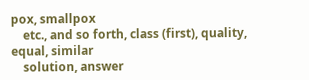pox, smallpox
    etc., and so forth, class (first), quality, equal, similar
    solution, answer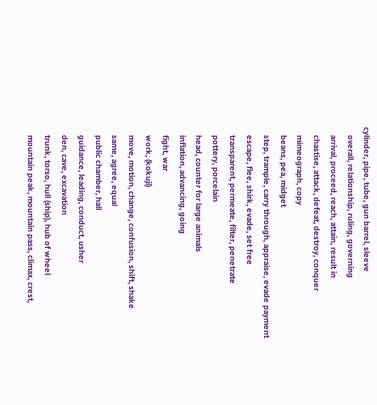cylinder, pipe, tube, gun barrel, sleeve
    overall, relationship, ruling, governing
    arrival, proceed, reach, attain, result in
    chastise, attack, defeat, destroy, conquer
    mimeograph, copy
    beans, pea, midget
    step, trample, carry through, appraise, evade payment
    escape, flee, shirk, evade, set free
    transparent, permeate, filter, penetrate
    pottery, porcelain
    head, counter for large animals
    inflation, advancing, going
    fight, war
    work, (kokuji)
    move, motion, change, confusion, shift, shake
    same, agree, equal
    public chamber, hall
    guidance, leading, conduct, usher
    den, cave, excavation
    trunk, torso, hull (ship), hub of wheel
    mountain peak, mountain pass, climax, crest,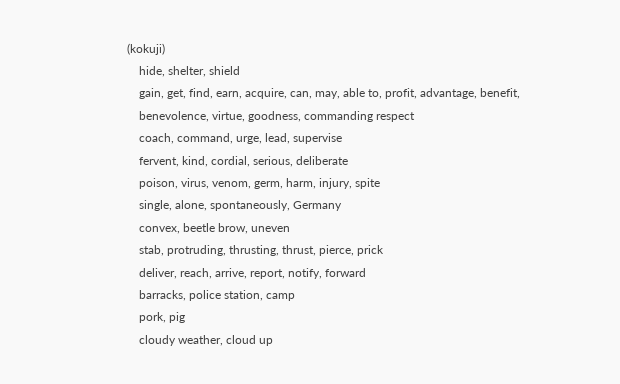(kokuji)
    hide, shelter, shield
    gain, get, find, earn, acquire, can, may, able to, profit, advantage, benefit,
    benevolence, virtue, goodness, commanding respect
    coach, command, urge, lead, supervise
    fervent, kind, cordial, serious, deliberate
    poison, virus, venom, germ, harm, injury, spite
    single, alone, spontaneously, Germany
    convex, beetle brow, uneven
    stab, protruding, thrusting, thrust, pierce, prick
    deliver, reach, arrive, report, notify, forward
    barracks, police station, camp
    pork, pig
    cloudy weather, cloud up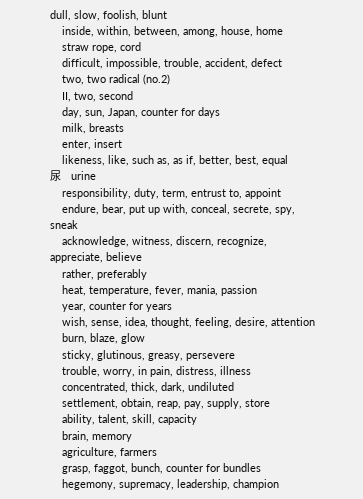dull, slow, foolish, blunt
    inside, within, between, among, house, home
    straw rope, cord
    difficult, impossible, trouble, accident, defect
    two, two radical (no.2)
    II, two, second
    day, sun, Japan, counter for days
    milk, breasts
    enter, insert
    likeness, like, such as, as if, better, best, equal
尿     urine
    responsibility, duty, term, entrust to, appoint
    endure, bear, put up with, conceal, secrete, spy, sneak
    acknowledge, witness, discern, recognize, appreciate, believe
    rather, preferably
    heat, temperature, fever, mania, passion
    year, counter for years
    wish, sense, idea, thought, feeling, desire, attention
    burn, blaze, glow
    sticky, glutinous, greasy, persevere
    trouble, worry, in pain, distress, illness
    concentrated, thick, dark, undiluted
    settlement, obtain, reap, pay, supply, store
    ability, talent, skill, capacity
    brain, memory
    agriculture, farmers
    grasp, faggot, bunch, counter for bundles
    hegemony, supremacy, leadership, champion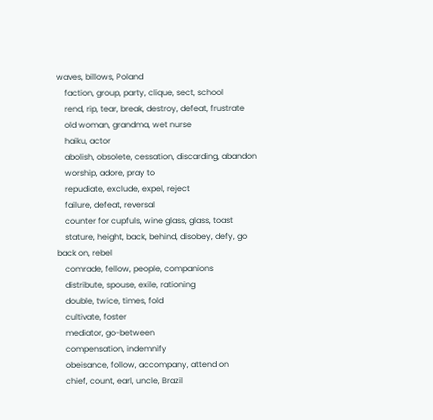waves, billows, Poland
    faction, group, party, clique, sect, school
    rend, rip, tear, break, destroy, defeat, frustrate
    old woman, grandma, wet nurse
    haiku, actor
    abolish, obsolete, cessation, discarding, abandon
    worship, adore, pray to
    repudiate, exclude, expel, reject
    failure, defeat, reversal
    counter for cupfuls, wine glass, glass, toast
    stature, height, back, behind, disobey, defy, go back on, rebel
    comrade, fellow, people, companions
    distribute, spouse, exile, rationing
    double, twice, times, fold
    cultivate, foster
    mediator, go-between
    compensation, indemnify
    obeisance, follow, accompany, attend on
    chief, count, earl, uncle, Brazil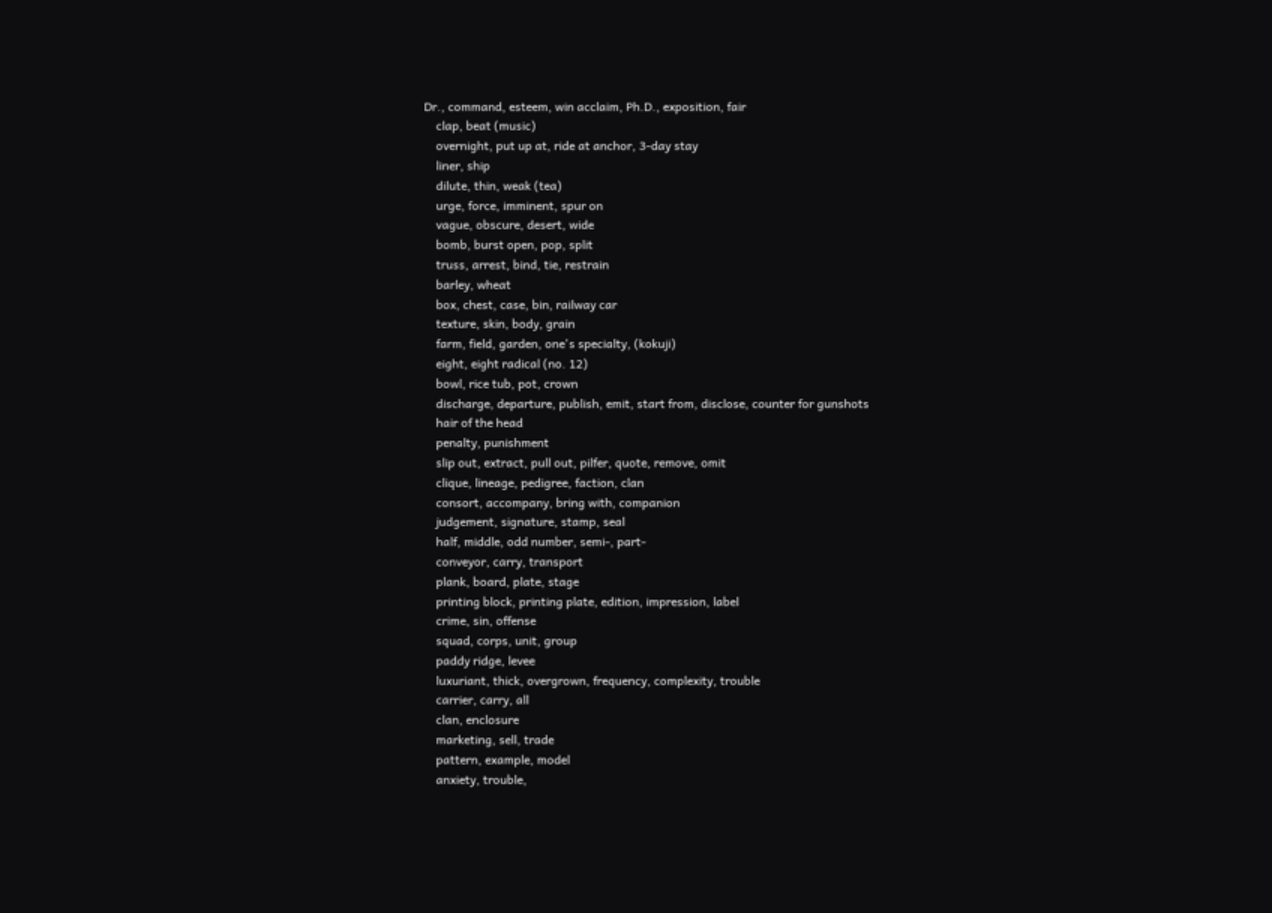Dr., command, esteem, win acclaim, Ph.D., exposition, fair
    clap, beat (music)
    overnight, put up at, ride at anchor, 3-day stay
    liner, ship
    dilute, thin, weak (tea)
    urge, force, imminent, spur on
    vague, obscure, desert, wide
    bomb, burst open, pop, split
    truss, arrest, bind, tie, restrain
    barley, wheat
    box, chest, case, bin, railway car
    texture, skin, body, grain
    farm, field, garden, one's specialty, (kokuji)
    eight, eight radical (no. 12)
    bowl, rice tub, pot, crown
    discharge, departure, publish, emit, start from, disclose, counter for gunshots
    hair of the head
    penalty, punishment
    slip out, extract, pull out, pilfer, quote, remove, omit
    clique, lineage, pedigree, faction, clan
    consort, accompany, bring with, companion
    judgement, signature, stamp, seal
    half, middle, odd number, semi-, part-
    conveyor, carry, transport
    plank, board, plate, stage
    printing block, printing plate, edition, impression, label
    crime, sin, offense
    squad, corps, unit, group
    paddy ridge, levee
    luxuriant, thick, overgrown, frequency, complexity, trouble
    carrier, carry, all
    clan, enclosure
    marketing, sell, trade
    pattern, example, model
    anxiety, trouble,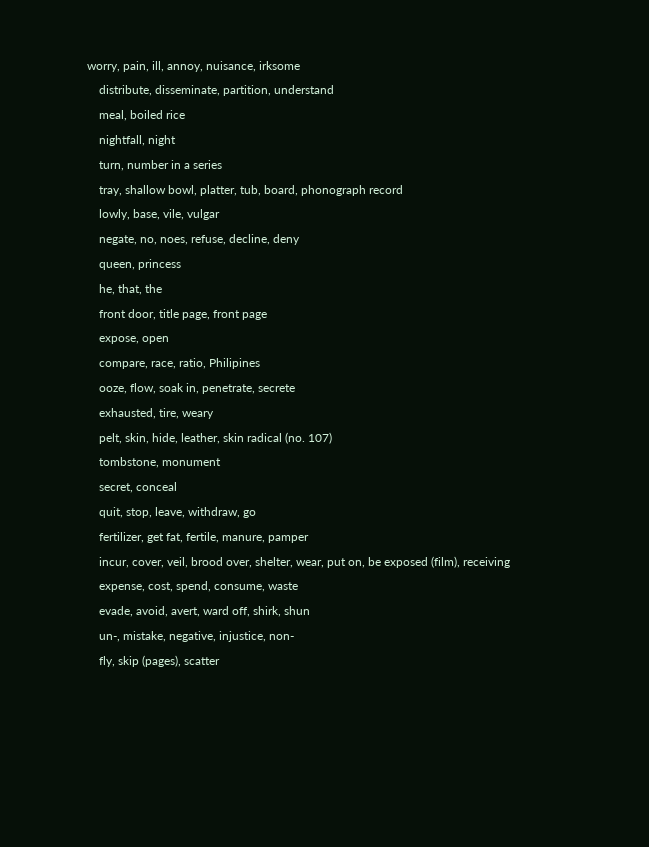worry, pain, ill, annoy, nuisance, irksome
    distribute, disseminate, partition, understand
    meal, boiled rice
    nightfall, night
    turn, number in a series
    tray, shallow bowl, platter, tub, board, phonograph record
    lowly, base, vile, vulgar
    negate, no, noes, refuse, decline, deny
    queen, princess
    he, that, the
    front door, title page, front page
    expose, open
    compare, race, ratio, Philipines
    ooze, flow, soak in, penetrate, secrete
    exhausted, tire, weary
    pelt, skin, hide, leather, skin radical (no. 107)
    tombstone, monument
    secret, conceal
    quit, stop, leave, withdraw, go
    fertilizer, get fat, fertile, manure, pamper
    incur, cover, veil, brood over, shelter, wear, put on, be exposed (film), receiving
    expense, cost, spend, consume, waste
    evade, avoid, avert, ward off, shirk, shun
    un-, mistake, negative, injustice, non-
    fly, skip (pages), scatter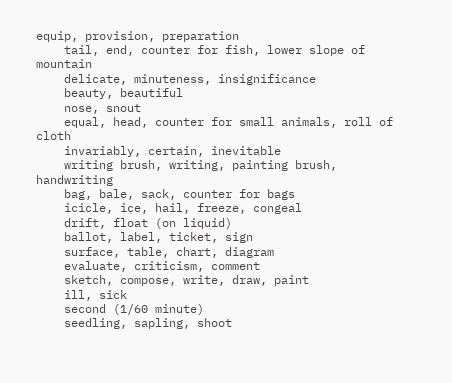equip, provision, preparation
    tail, end, counter for fish, lower slope of mountain
    delicate, minuteness, insignificance
    beauty, beautiful
    nose, snout
    equal, head, counter for small animals, roll of cloth
    invariably, certain, inevitable
    writing brush, writing, painting brush, handwriting
    bag, bale, sack, counter for bags
    icicle, ice, hail, freeze, congeal
    drift, float (on liquid)
    ballot, label, ticket, sign
    surface, table, chart, diagram
    evaluate, criticism, comment
    sketch, compose, write, draw, paint
    ill, sick
    second (1/60 minute)
    seedling, sapling, shoot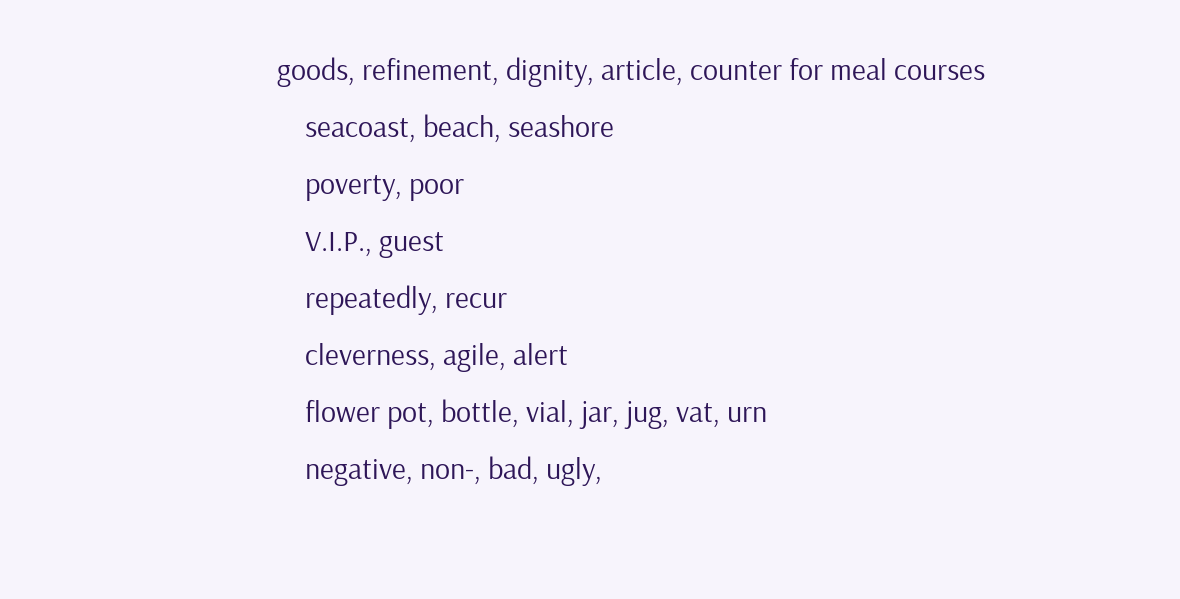goods, refinement, dignity, article, counter for meal courses
    seacoast, beach, seashore
    poverty, poor
    V.I.P., guest
    repeatedly, recur
    cleverness, agile, alert
    flower pot, bottle, vial, jar, jug, vat, urn
    negative, non-, bad, ugly,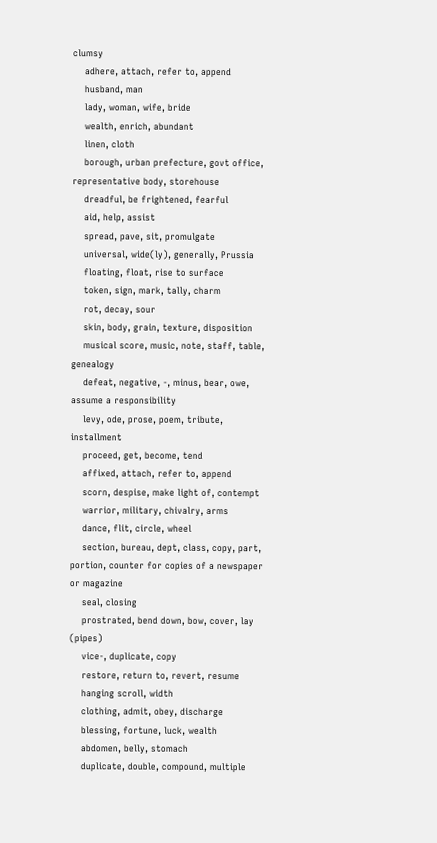clumsy
    adhere, attach, refer to, append
    husband, man
    lady, woman, wife, bride
    wealth, enrich, abundant
    linen, cloth
    borough, urban prefecture, govt office, representative body, storehouse
    dreadful, be frightened, fearful
    aid, help, assist
    spread, pave, sit, promulgate
    universal, wide(ly), generally, Prussia
    floating, float, rise to surface
    token, sign, mark, tally, charm
    rot, decay, sour
    skin, body, grain, texture, disposition
    musical score, music, note, staff, table, genealogy
    defeat, negative, -, minus, bear, owe, assume a responsibility
    levy, ode, prose, poem, tribute, installment
    proceed, get, become, tend
    affixed, attach, refer to, append
    scorn, despise, make light of, contempt
    warrior, military, chivalry, arms
    dance, flit, circle, wheel
    section, bureau, dept, class, copy, part, portion, counter for copies of a newspaper or magazine
    seal, closing
    prostrated, bend down, bow, cover, lay (pipes)
    vice-, duplicate, copy
    restore, return to, revert, resume
    hanging scroll, width
    clothing, admit, obey, discharge
    blessing, fortune, luck, wealth
    abdomen, belly, stomach
    duplicate, double, compound, multiple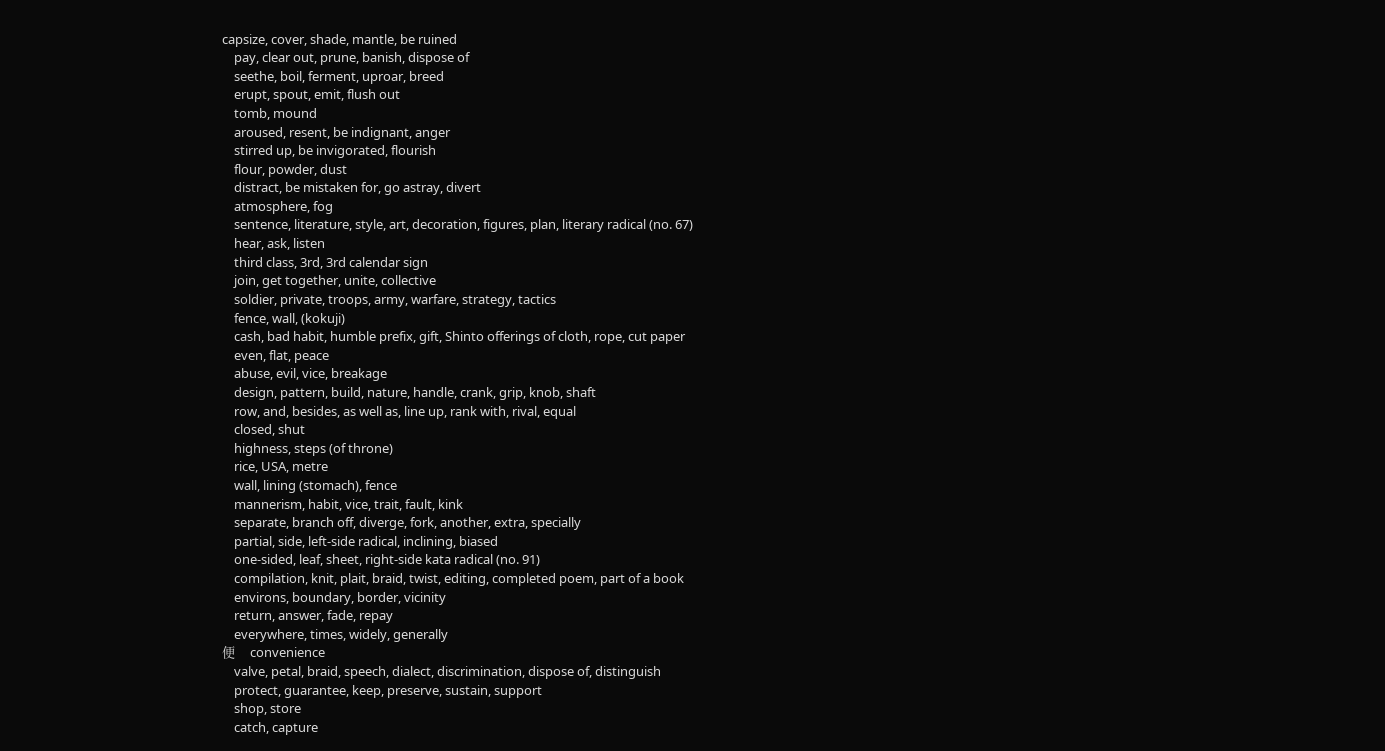capsize, cover, shade, mantle, be ruined
    pay, clear out, prune, banish, dispose of
    seethe, boil, ferment, uproar, breed
    erupt, spout, emit, flush out
    tomb, mound
    aroused, resent, be indignant, anger
    stirred up, be invigorated, flourish
    flour, powder, dust
    distract, be mistaken for, go astray, divert
    atmosphere, fog
    sentence, literature, style, art, decoration, figures, plan, literary radical (no. 67)
    hear, ask, listen
    third class, 3rd, 3rd calendar sign
    join, get together, unite, collective
    soldier, private, troops, army, warfare, strategy, tactics
    fence, wall, (kokuji)
    cash, bad habit, humble prefix, gift, Shinto offerings of cloth, rope, cut paper
    even, flat, peace
    abuse, evil, vice, breakage
    design, pattern, build, nature, handle, crank, grip, knob, shaft
    row, and, besides, as well as, line up, rank with, rival, equal
    closed, shut
    highness, steps (of throne)
    rice, USA, metre
    wall, lining (stomach), fence
    mannerism, habit, vice, trait, fault, kink
    separate, branch off, diverge, fork, another, extra, specially
    partial, side, left-side radical, inclining, biased
    one-sided, leaf, sheet, right-side kata radical (no. 91)
    compilation, knit, plait, braid, twist, editing, completed poem, part of a book
    environs, boundary, border, vicinity
    return, answer, fade, repay
    everywhere, times, widely, generally
便     convenience
    valve, petal, braid, speech, dialect, discrimination, dispose of, distinguish
    protect, guarantee, keep, preserve, sustain, support
    shop, store
    catch, capture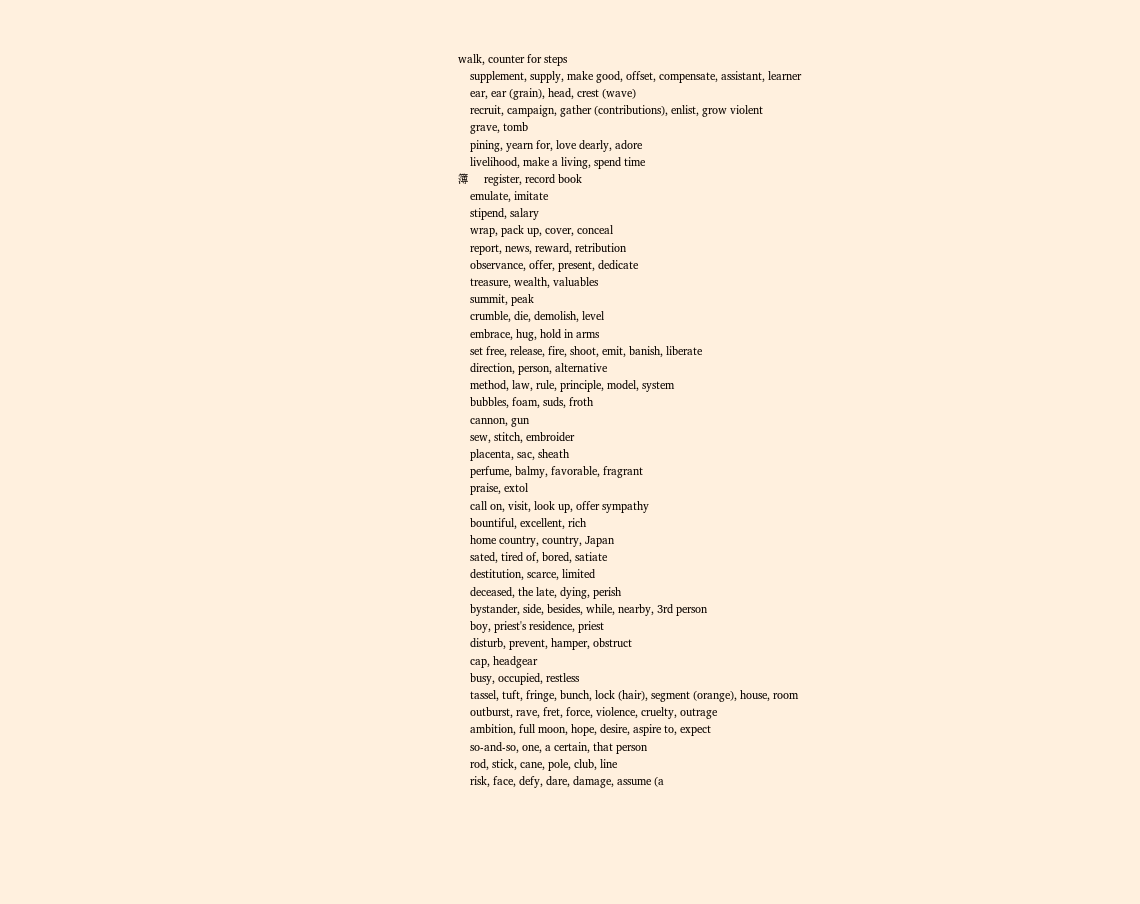walk, counter for steps
    supplement, supply, make good, offset, compensate, assistant, learner
    ear, ear (grain), head, crest (wave)
    recruit, campaign, gather (contributions), enlist, grow violent
    grave, tomb
    pining, yearn for, love dearly, adore
    livelihood, make a living, spend time
簿     register, record book
    emulate, imitate
    stipend, salary
    wrap, pack up, cover, conceal
    report, news, reward, retribution
    observance, offer, present, dedicate
    treasure, wealth, valuables
    summit, peak
    crumble, die, demolish, level
    embrace, hug, hold in arms
    set free, release, fire, shoot, emit, banish, liberate
    direction, person, alternative
    method, law, rule, principle, model, system
    bubbles, foam, suds, froth
    cannon, gun
    sew, stitch, embroider
    placenta, sac, sheath
    perfume, balmy, favorable, fragrant
    praise, extol
    call on, visit, look up, offer sympathy
    bountiful, excellent, rich
    home country, country, Japan
    sated, tired of, bored, satiate
    destitution, scarce, limited
    deceased, the late, dying, perish
    bystander, side, besides, while, nearby, 3rd person
    boy, priest's residence, priest
    disturb, prevent, hamper, obstruct
    cap, headgear
    busy, occupied, restless
    tassel, tuft, fringe, bunch, lock (hair), segment (orange), house, room
    outburst, rave, fret, force, violence, cruelty, outrage
    ambition, full moon, hope, desire, aspire to, expect
    so-and-so, one, a certain, that person
    rod, stick, cane, pole, club, line
    risk, face, defy, dare, damage, assume (a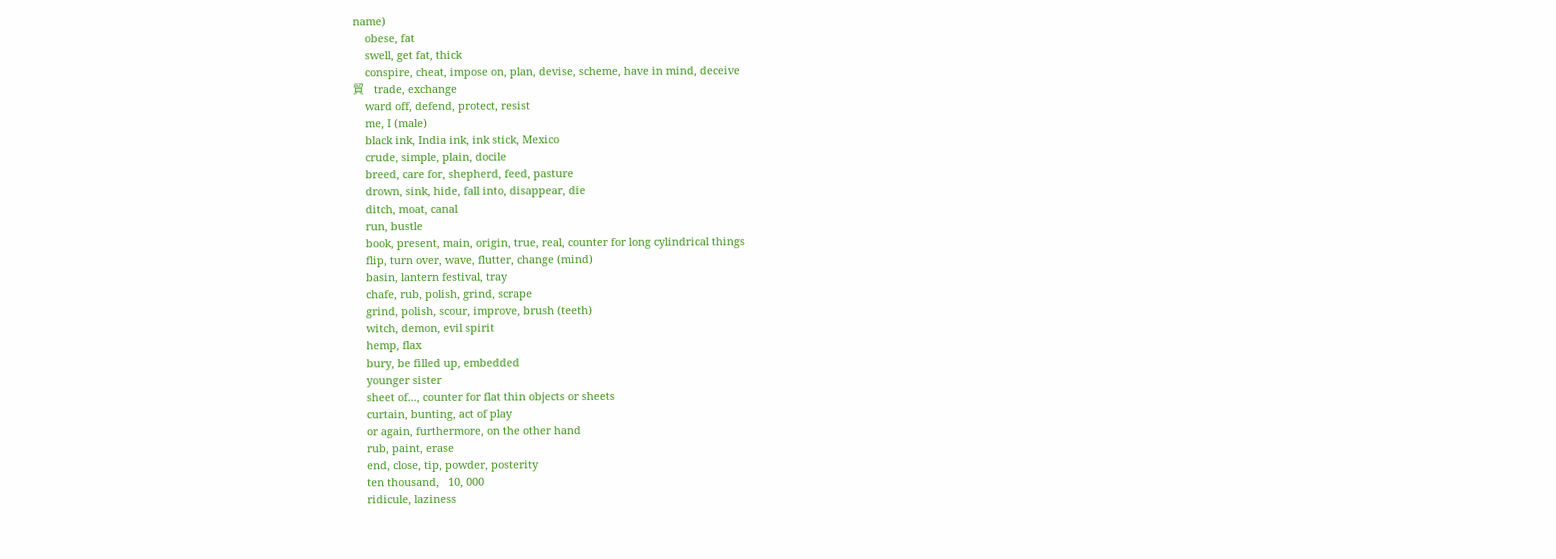name)
    obese, fat
    swell, get fat, thick
    conspire, cheat, impose on, plan, devise, scheme, have in mind, deceive
貿     trade, exchange
    ward off, defend, protect, resist
    me, I (male)
    black ink, India ink, ink stick, Mexico
    crude, simple, plain, docile
    breed, care for, shepherd, feed, pasture
    drown, sink, hide, fall into, disappear, die
    ditch, moat, canal
    run, bustle
    book, present, main, origin, true, real, counter for long cylindrical things
    flip, turn over, wave, flutter, change (mind)
    basin, lantern festival, tray
    chafe, rub, polish, grind, scrape
    grind, polish, scour, improve, brush (teeth)
    witch, demon, evil spirit
    hemp, flax
    bury, be filled up, embedded
    younger sister
    sheet of..., counter for flat thin objects or sheets
    curtain, bunting, act of play
    or again, furthermore, on the other hand
    rub, paint, erase
    end, close, tip, powder, posterity
    ten thousand,   10, 000
    ridicule, laziness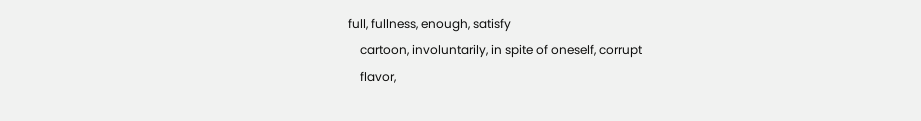full, fullness, enough, satisfy
    cartoon, involuntarily, in spite of oneself, corrupt
    flavor,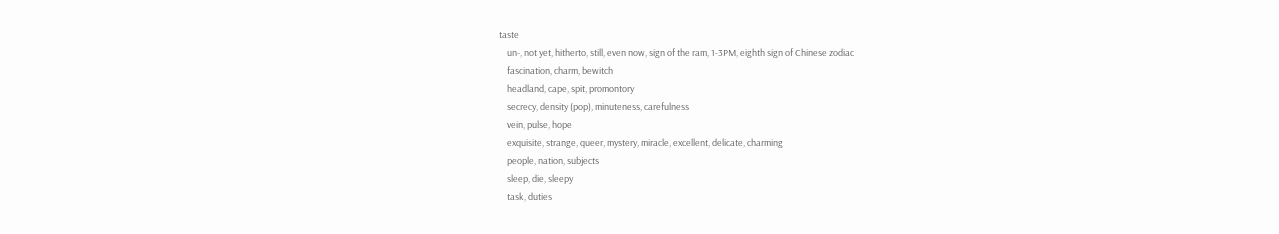taste
    un-, not yet, hitherto, still, even now, sign of the ram, 1-3PM, eighth sign of Chinese zodiac
    fascination, charm, bewitch
    headland, cape, spit, promontory
    secrecy, density (pop), minuteness, carefulness
    vein, pulse, hope
    exquisite, strange, queer, mystery, miracle, excellent, delicate, charming
    people, nation, subjects
    sleep, die, sleepy
    task, duties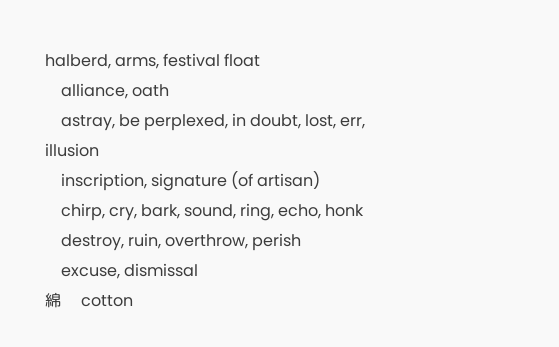halberd, arms, festival float
    alliance, oath
    astray, be perplexed, in doubt, lost, err, illusion
    inscription, signature (of artisan)
    chirp, cry, bark, sound, ring, echo, honk
    destroy, ruin, overthrow, perish
    excuse, dismissal
綿     cotton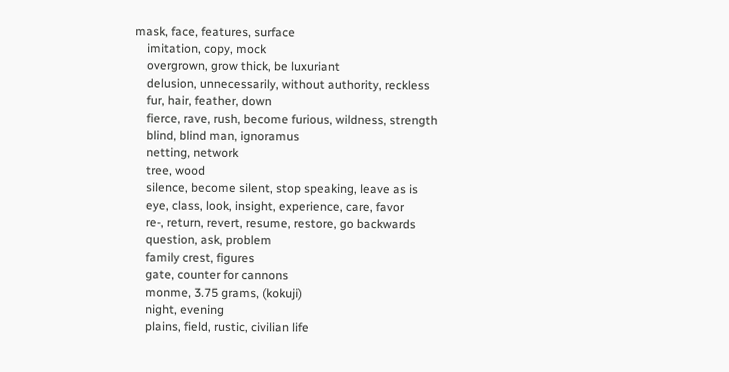mask, face, features, surface
    imitation, copy, mock
    overgrown, grow thick, be luxuriant
    delusion, unnecessarily, without authority, reckless
    fur, hair, feather, down
    fierce, rave, rush, become furious, wildness, strength
    blind, blind man, ignoramus
    netting, network
    tree, wood
    silence, become silent, stop speaking, leave as is
    eye, class, look, insight, experience, care, favor
    re-, return, revert, resume, restore, go backwards
    question, ask, problem
    family crest, figures
    gate, counter for cannons
    monme, 3.75 grams, (kokuji)
    night, evening
    plains, field, rustic, civilian life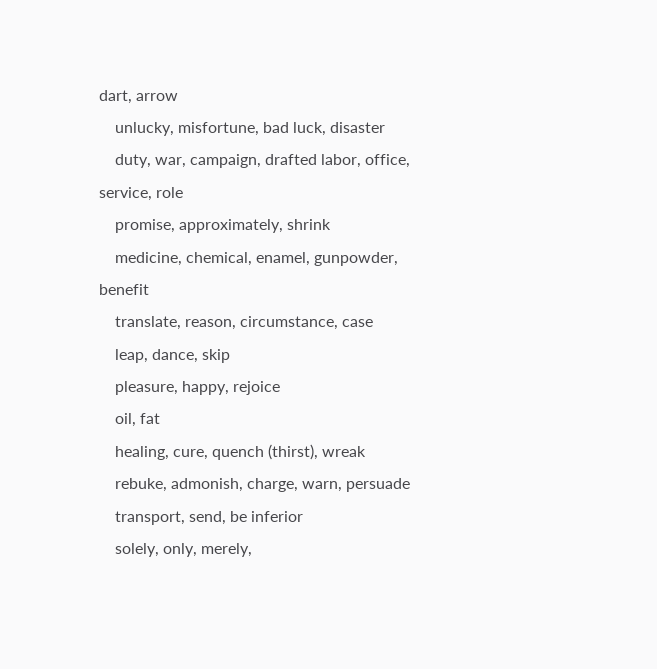dart, arrow
    unlucky, misfortune, bad luck, disaster
    duty, war, campaign, drafted labor, office, service, role
    promise, approximately, shrink
    medicine, chemical, enamel, gunpowder, benefit
    translate, reason, circumstance, case
    leap, dance, skip
    pleasure, happy, rejoice
    oil, fat
    healing, cure, quench (thirst), wreak
    rebuke, admonish, charge, warn, persuade
    transport, send, be inferior
    solely, only, merely,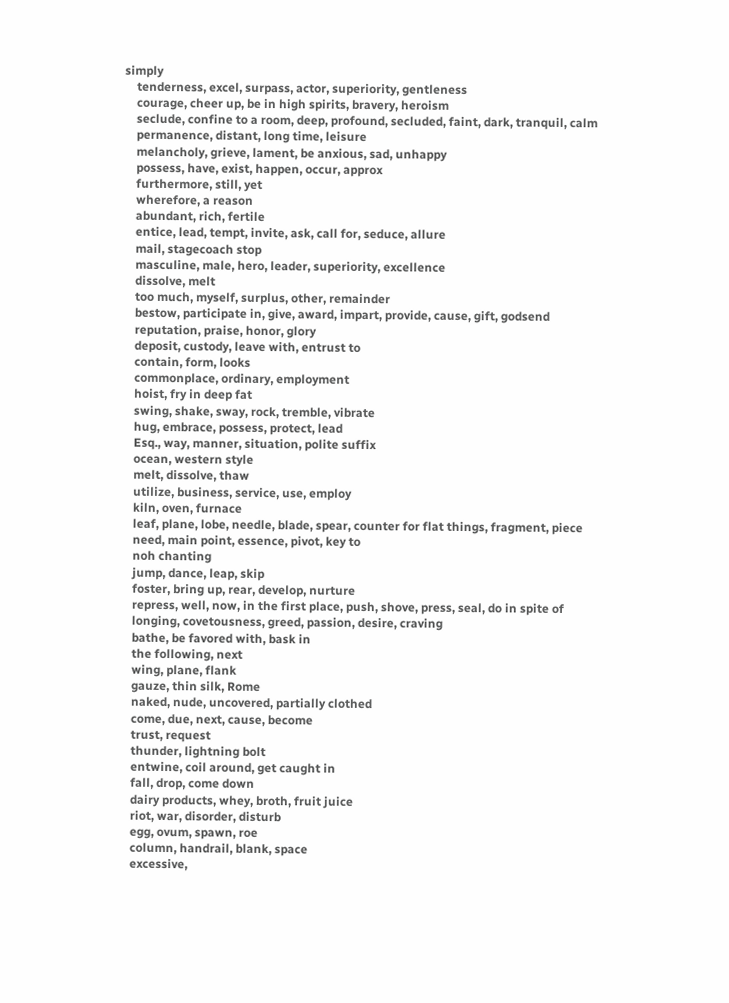simply
    tenderness, excel, surpass, actor, superiority, gentleness
    courage, cheer up, be in high spirits, bravery, heroism
    seclude, confine to a room, deep, profound, secluded, faint, dark, tranquil, calm
    permanence, distant, long time, leisure
    melancholy, grieve, lament, be anxious, sad, unhappy
    possess, have, exist, happen, occur, approx
    furthermore, still, yet
    wherefore, a reason
    abundant, rich, fertile
    entice, lead, tempt, invite, ask, call for, seduce, allure
    mail, stagecoach stop
    masculine, male, hero, leader, superiority, excellence
    dissolve, melt
    too much, myself, surplus, other, remainder
    bestow, participate in, give, award, impart, provide, cause, gift, godsend
    reputation, praise, honor, glory
    deposit, custody, leave with, entrust to
    contain, form, looks
    commonplace, ordinary, employment
    hoist, fry in deep fat
    swing, shake, sway, rock, tremble, vibrate
    hug, embrace, possess, protect, lead
    Esq., way, manner, situation, polite suffix
    ocean, western style
    melt, dissolve, thaw
    utilize, business, service, use, employ
    kiln, oven, furnace
    leaf, plane, lobe, needle, blade, spear, counter for flat things, fragment, piece
    need, main point, essence, pivot, key to
    noh chanting
    jump, dance, leap, skip
    foster, bring up, rear, develop, nurture
    repress, well, now, in the first place, push, shove, press, seal, do in spite of
    longing, covetousness, greed, passion, desire, craving
    bathe, be favored with, bask in
    the following, next
    wing, plane, flank
    gauze, thin silk, Rome
    naked, nude, uncovered, partially clothed
    come, due, next, cause, become
    trust, request
    thunder, lightning bolt
    entwine, coil around, get caught in
    fall, drop, come down
    dairy products, whey, broth, fruit juice
    riot, war, disorder, disturb
    egg, ovum, spawn, roe
    column, handrail, blank, space
    excessive,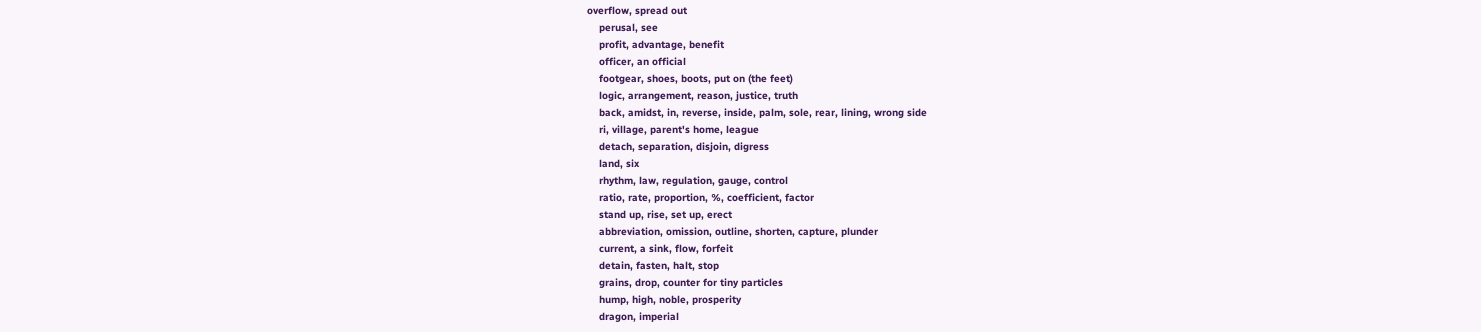overflow, spread out
    perusal, see
    profit, advantage, benefit
    officer, an official
    footgear, shoes, boots, put on (the feet)
    logic, arrangement, reason, justice, truth
    back, amidst, in, reverse, inside, palm, sole, rear, lining, wrong side
    ri, village, parent's home, league
    detach, separation, disjoin, digress
    land, six
    rhythm, law, regulation, gauge, control
    ratio, rate, proportion, %, coefficient, factor
    stand up, rise, set up, erect
    abbreviation, omission, outline, shorten, capture, plunder
    current, a sink, flow, forfeit
    detain, fasten, halt, stop
    grains, drop, counter for tiny particles
    hump, high, noble, prosperity
    dragon, imperial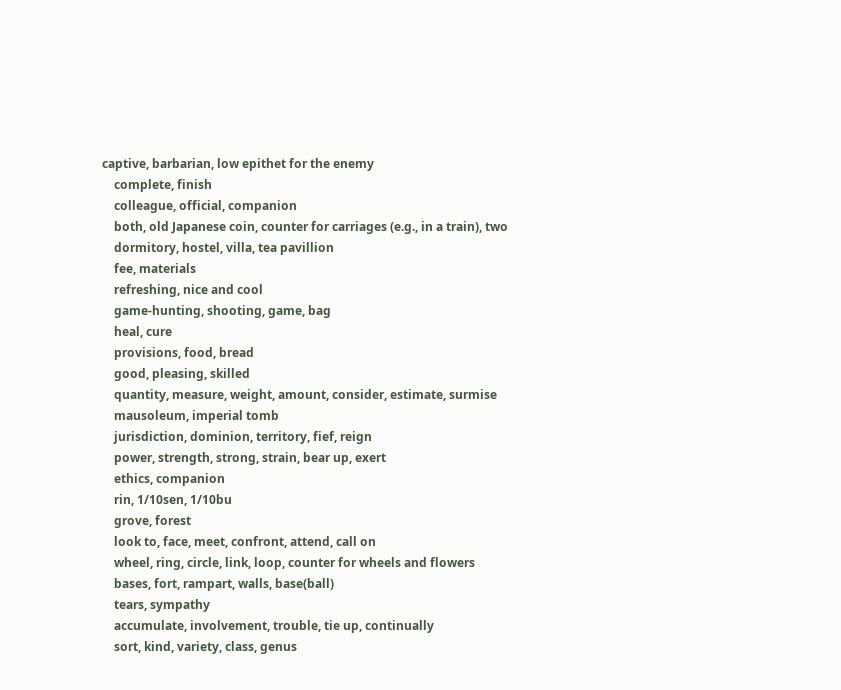captive, barbarian, low epithet for the enemy
    complete, finish
    colleague, official, companion
    both, old Japanese coin, counter for carriages (e.g., in a train), two
    dormitory, hostel, villa, tea pavillion
    fee, materials
    refreshing, nice and cool
    game-hunting, shooting, game, bag
    heal, cure
    provisions, food, bread
    good, pleasing, skilled
    quantity, measure, weight, amount, consider, estimate, surmise
    mausoleum, imperial tomb
    jurisdiction, dominion, territory, fief, reign
    power, strength, strong, strain, bear up, exert
    ethics, companion
    rin, 1/10sen, 1/10bu
    grove, forest
    look to, face, meet, confront, attend, call on
    wheel, ring, circle, link, loop, counter for wheels and flowers
    bases, fort, rampart, walls, base(ball)
    tears, sympathy
    accumulate, involvement, trouble, tie up, continually
    sort, kind, variety, class, genus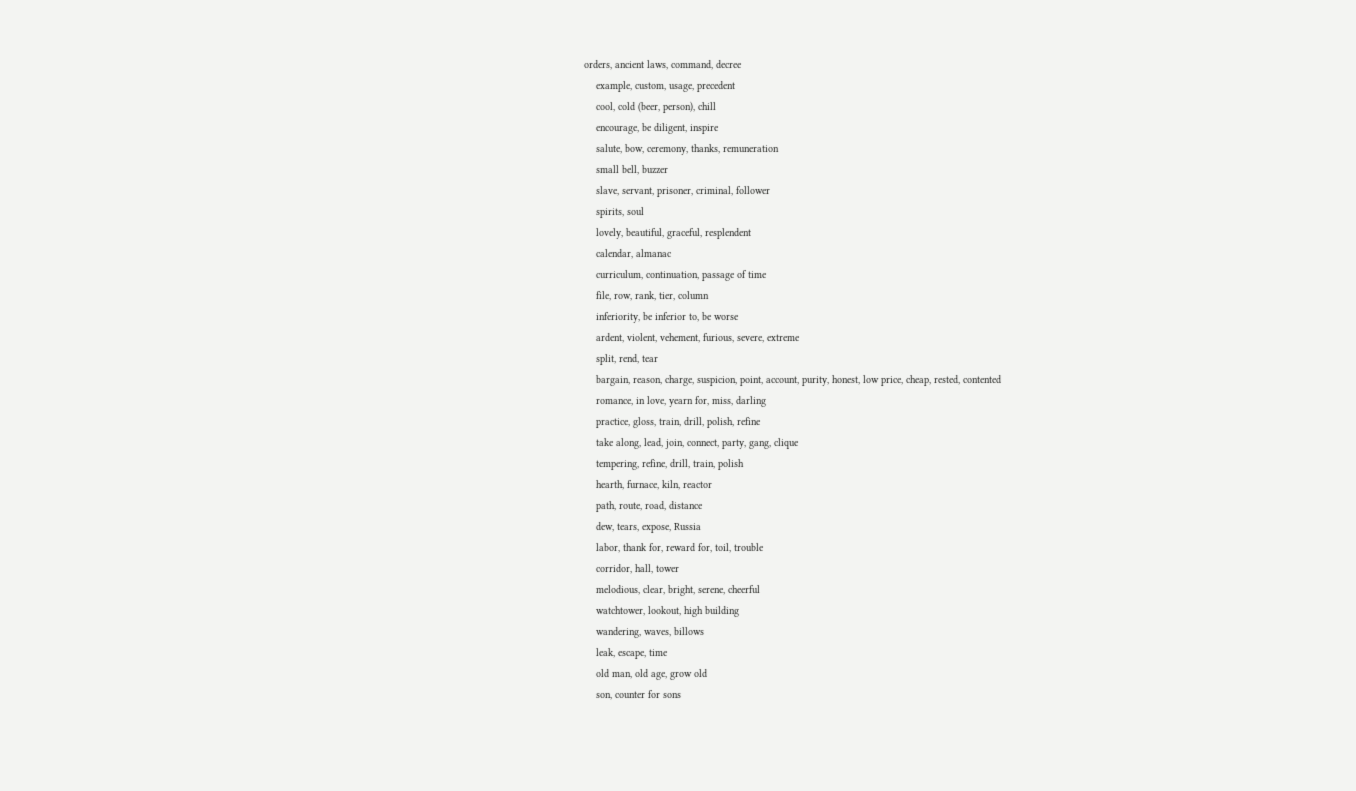orders, ancient laws, command, decree
    example, custom, usage, precedent
    cool, cold (beer, person), chill
    encourage, be diligent, inspire
    salute, bow, ceremony, thanks, remuneration
    small bell, buzzer
    slave, servant, prisoner, criminal, follower
    spirits, soul
    lovely, beautiful, graceful, resplendent
    calendar, almanac
    curriculum, continuation, passage of time
    file, row, rank, tier, column
    inferiority, be inferior to, be worse
    ardent, violent, vehement, furious, severe, extreme
    split, rend, tear
    bargain, reason, charge, suspicion, point, account, purity, honest, low price, cheap, rested, contented
    romance, in love, yearn for, miss, darling
    practice, gloss, train, drill, polish, refine
    take along, lead, join, connect, party, gang, clique
    tempering, refine, drill, train, polish
    hearth, furnace, kiln, reactor
    path, route, road, distance
    dew, tears, expose, Russia
    labor, thank for, reward for, toil, trouble
    corridor, hall, tower
    melodious, clear, bright, serene, cheerful
    watchtower, lookout, high building
    wandering, waves, billows
    leak, escape, time
    old man, old age, grow old
    son, counter for sons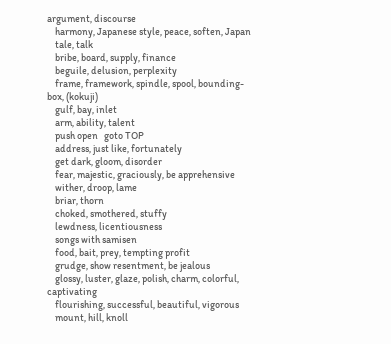argument, discourse
    harmony, Japanese style, peace, soften, Japan
    tale, talk
    bribe, board, supply, finance
    beguile, delusion, perplexity
    frame, framework, spindle, spool, bounding-box, (kokuji)
    gulf, bay, inlet
    arm, ability, talent
    push open   goto TOP
    address, just like, fortunately
    get dark, gloom, disorder
    fear, majestic, graciously, be apprehensive
    wither, droop, lame
    briar, thorn
    choked, smothered, stuffy
    lewdness, licentiousness
    songs with samisen
    food, bait, prey, tempting profit
    grudge, show resentment, be jealous
    glossy, luster, glaze, polish, charm, colorful, captivating
    flourishing, successful, beautiful, vigorous
    mount, hill, knoll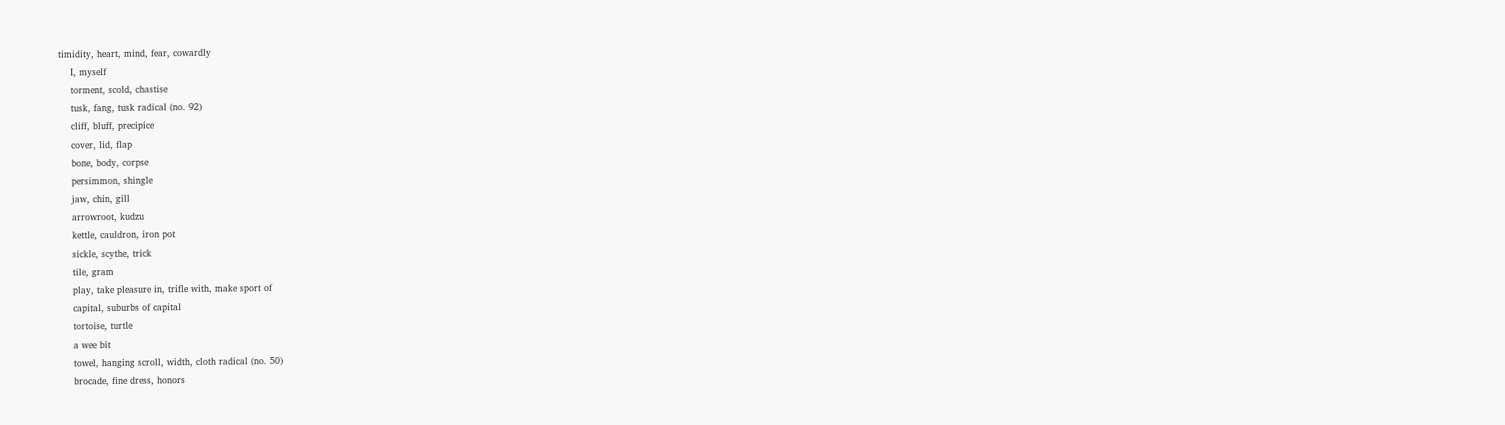timidity, heart, mind, fear, cowardly
    I, myself
    torment, scold, chastise
    tusk, fang, tusk radical (no. 92)
    cliff, bluff, precipice
    cover, lid, flap
    bone, body, corpse
    persimmon, shingle
    jaw, chin, gill
    arrowroot, kudzu
    kettle, cauldron, iron pot
    sickle, scythe, trick
    tile, gram
    play, take pleasure in, trifle with, make sport of
    capital, suburbs of capital
    tortoise, turtle
    a wee bit
    towel, hanging scroll, width, cloth radical (no. 50)
    brocade, fine dress, honors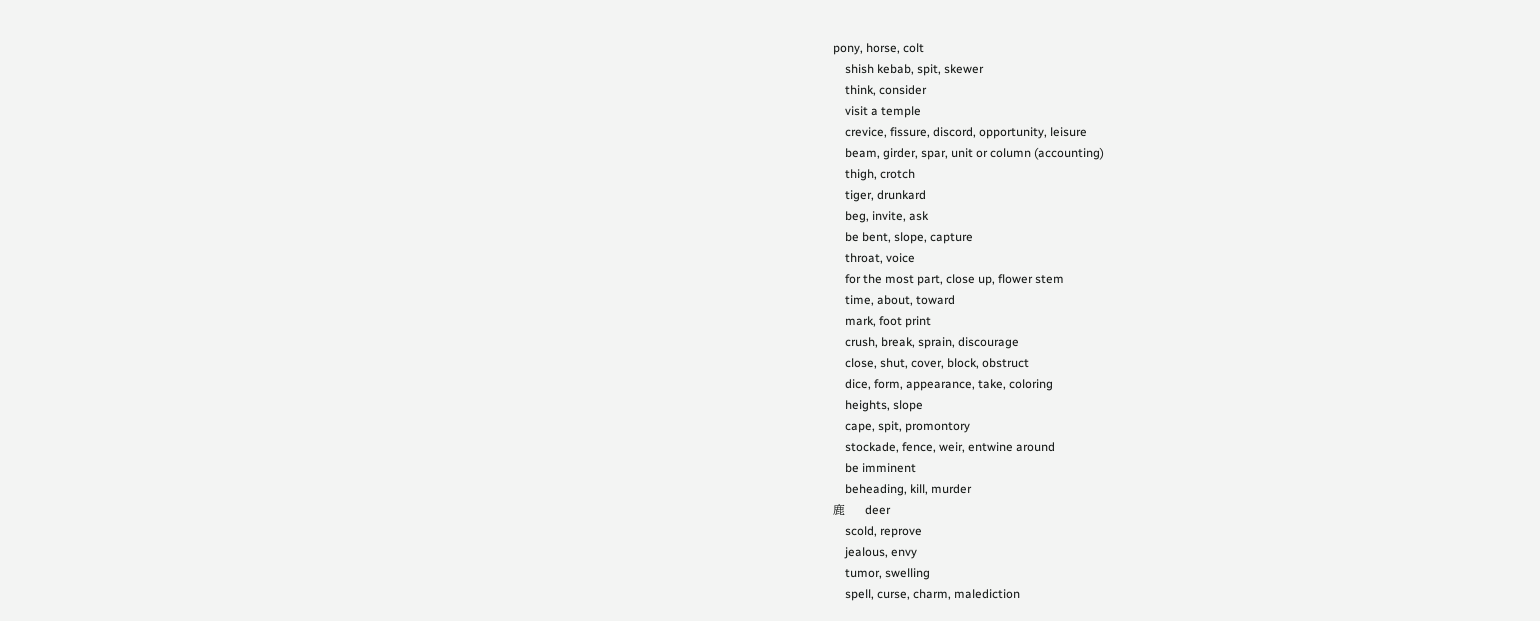pony, horse, colt
    shish kebab, spit, skewer
    think, consider
    visit a temple
    crevice, fissure, discord, opportunity, leisure
    beam, girder, spar, unit or column (accounting)
    thigh, crotch
    tiger, drunkard
    beg, invite, ask
    be bent, slope, capture
    throat, voice
    for the most part, close up, flower stem
    time, about, toward
    mark, foot print
    crush, break, sprain, discourage
    close, shut, cover, block, obstruct
    dice, form, appearance, take, coloring
    heights, slope
    cape, spit, promontory
    stockade, fence, weir, entwine around
    be imminent
    beheading, kill, murder
鹿     deer
    scold, reprove
    jealous, envy
    tumor, swelling
    spell, curse, charm, malediction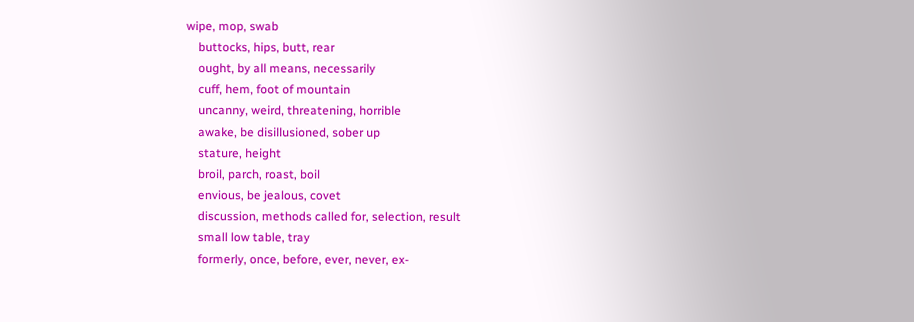wipe, mop, swab
    buttocks, hips, butt, rear
    ought, by all means, necessarily
    cuff, hem, foot of mountain
    uncanny, weird, threatening, horrible
    awake, be disillusioned, sober up
    stature, height
    broil, parch, roast, boil
    envious, be jealous, covet
    discussion, methods called for, selection, result
    small low table, tray
    formerly, once, before, ever, never, ex-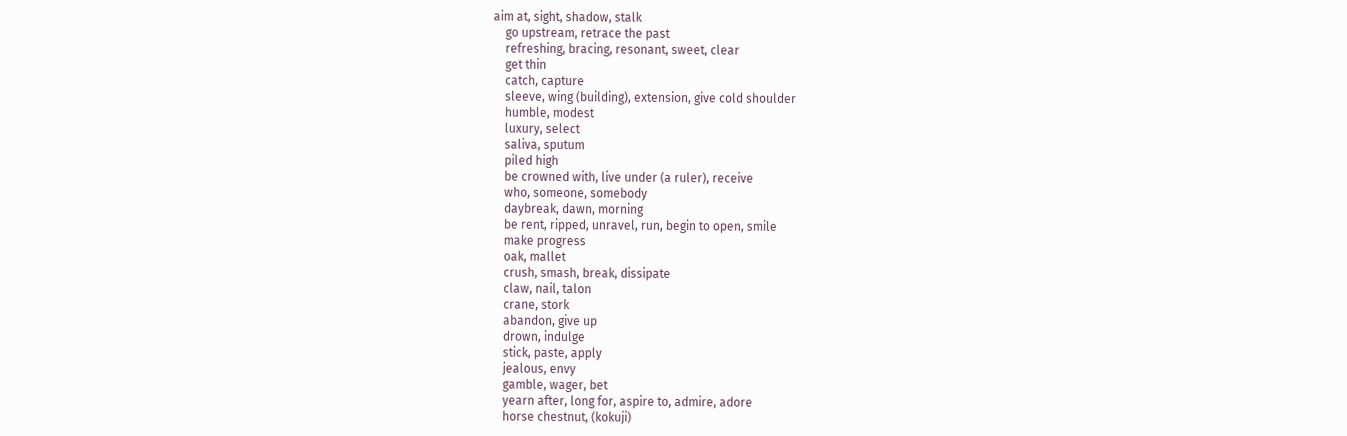aim at, sight, shadow, stalk
    go upstream, retrace the past
    refreshing, bracing, resonant, sweet, clear
    get thin
    catch, capture
    sleeve, wing (building), extension, give cold shoulder
    humble, modest
    luxury, select
    saliva, sputum
    piled high
    be crowned with, live under (a ruler), receive
    who, someone, somebody
    daybreak, dawn, morning
    be rent, ripped, unravel, run, begin to open, smile
    make progress
    oak, mallet
    crush, smash, break, dissipate
    claw, nail, talon
    crane, stork
    abandon, give up
    drown, indulge
    stick, paste, apply
    jealous, envy
    gamble, wager, bet
    yearn after, long for, aspire to, admire, adore
    horse chestnut, (kokuji)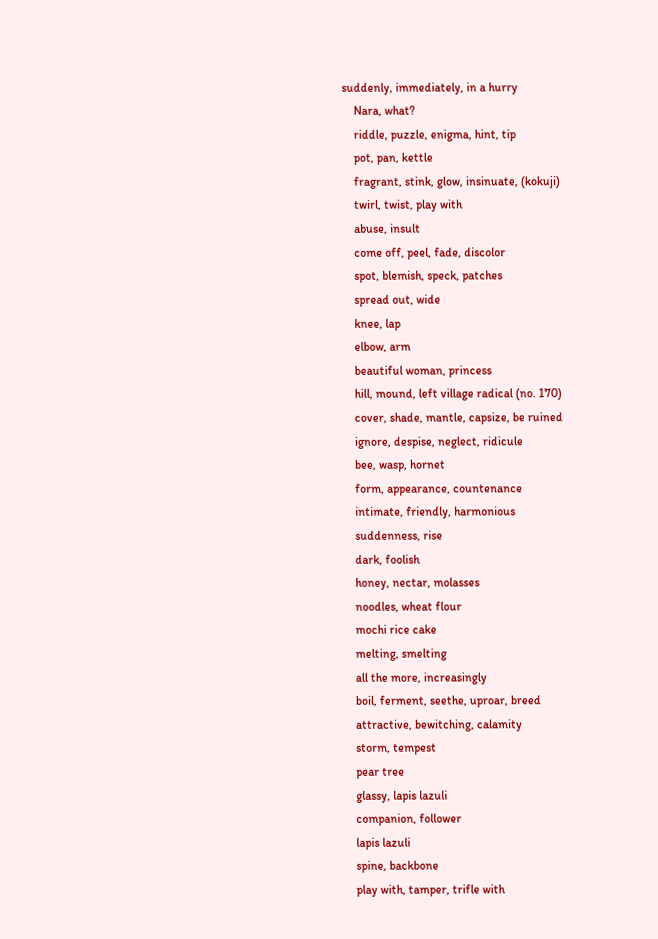suddenly, immediately, in a hurry
    Nara, what?
    riddle, puzzle, enigma, hint, tip
    pot, pan, kettle
    fragrant, stink, glow, insinuate, (kokuji)
    twirl, twist, play with
    abuse, insult
    come off, peel, fade, discolor
    spot, blemish, speck, patches
    spread out, wide
    knee, lap
    elbow, arm
    beautiful woman, princess
    hill, mound, left village radical (no. 170)
    cover, shade, mantle, capsize, be ruined
    ignore, despise, neglect, ridicule
    bee, wasp, hornet
    form, appearance, countenance
    intimate, friendly, harmonious
    suddenness, rise
    dark, foolish
    honey, nectar, molasses
    noodles, wheat flour
    mochi rice cake
    melting, smelting
    all the more, increasingly
    boil, ferment, seethe, uproar, breed
    attractive, bewitching, calamity
    storm, tempest
    pear tree
    glassy, lapis lazuli
    companion, follower
    lapis lazuli
    spine, backbone
    play with, tamper, trifle with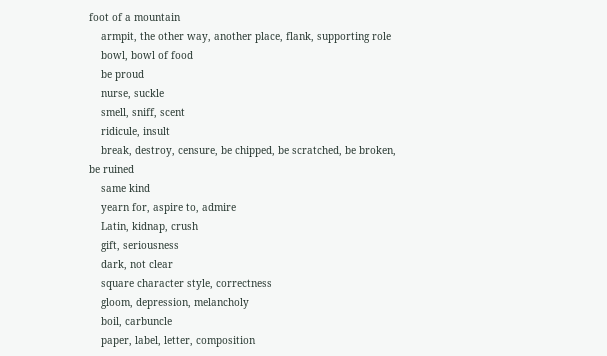foot of a mountain
    armpit, the other way, another place, flank, supporting role
    bowl, bowl of food
    be proud
    nurse, suckle
    smell, sniff, scent
    ridicule, insult
    break, destroy, censure, be chipped, be scratched, be broken, be ruined
    same kind
    yearn for, aspire to, admire
    Latin, kidnap, crush
    gift, seriousness
    dark, not clear
    square character style, correctness
    gloom, depression, melancholy
    boil, carbuncle
    paper, label, letter, composition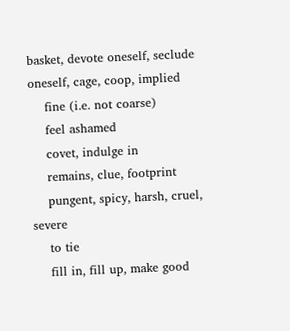basket, devote oneself, seclude oneself, cage, coop, implied
    fine (i.e. not coarse)
    feel ashamed
    covet, indulge in
    remains, clue, footprint
    pungent, spicy, harsh, cruel, severe
    to tie
    fill in, fill up, make good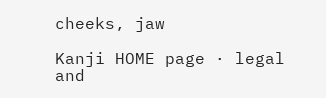cheeks, jaw

Kanji HOME page · legal and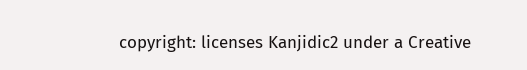copyright: licenses Kanjidic2 under a Creative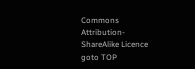Commons Attribution-ShareAlike Licence goto TOP